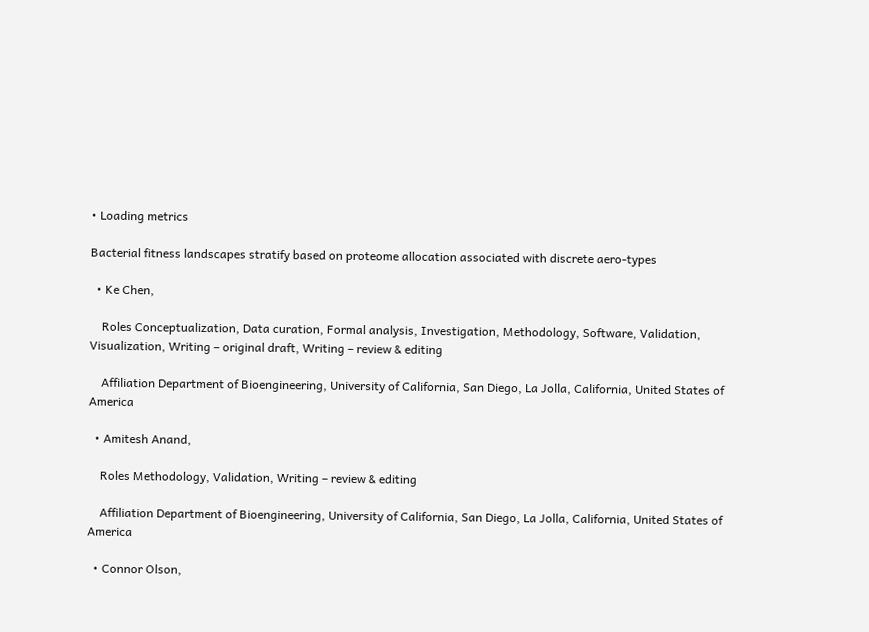• Loading metrics

Bacterial fitness landscapes stratify based on proteome allocation associated with discrete aero-types

  • Ke Chen,

    Roles Conceptualization, Data curation, Formal analysis, Investigation, Methodology, Software, Validation, Visualization, Writing – original draft, Writing – review & editing

    Affiliation Department of Bioengineering, University of California, San Diego, La Jolla, California, United States of America

  • Amitesh Anand,

    Roles Methodology, Validation, Writing – review & editing

    Affiliation Department of Bioengineering, University of California, San Diego, La Jolla, California, United States of America

  • Connor Olson,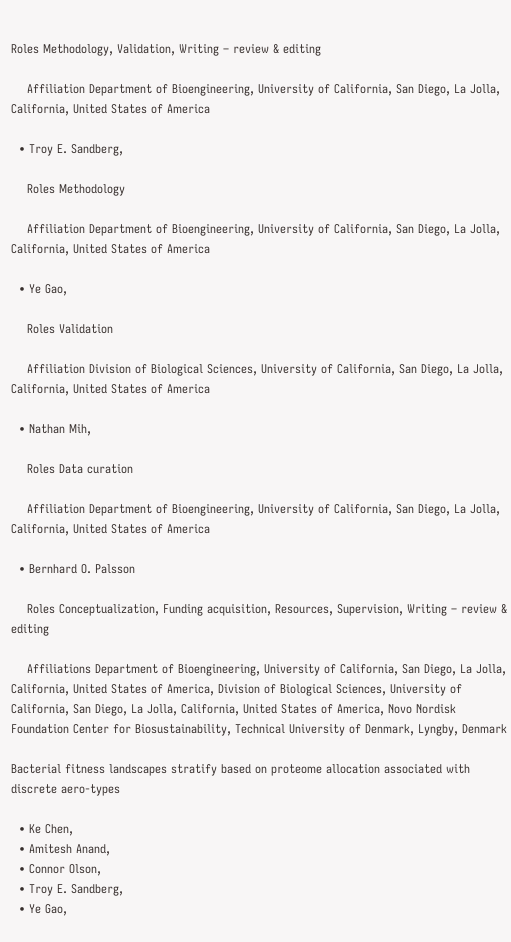Roles Methodology, Validation, Writing – review & editing

    Affiliation Department of Bioengineering, University of California, San Diego, La Jolla, California, United States of America

  • Troy E. Sandberg,

    Roles Methodology

    Affiliation Department of Bioengineering, University of California, San Diego, La Jolla, California, United States of America

  • Ye Gao,

    Roles Validation

    Affiliation Division of Biological Sciences, University of California, San Diego, La Jolla, California, United States of America

  • Nathan Mih,

    Roles Data curation

    Affiliation Department of Bioengineering, University of California, San Diego, La Jolla, California, United States of America

  • Bernhard O. Palsson

    Roles Conceptualization, Funding acquisition, Resources, Supervision, Writing – review & editing

    Affiliations Department of Bioengineering, University of California, San Diego, La Jolla, California, United States of America, Division of Biological Sciences, University of California, San Diego, La Jolla, California, United States of America, Novo Nordisk Foundation Center for Biosustainability, Technical University of Denmark, Lyngby, Denmark

Bacterial fitness landscapes stratify based on proteome allocation associated with discrete aero-types

  • Ke Chen,
  • Amitesh Anand,
  • Connor Olson,
  • Troy E. Sandberg,
  • Ye Gao,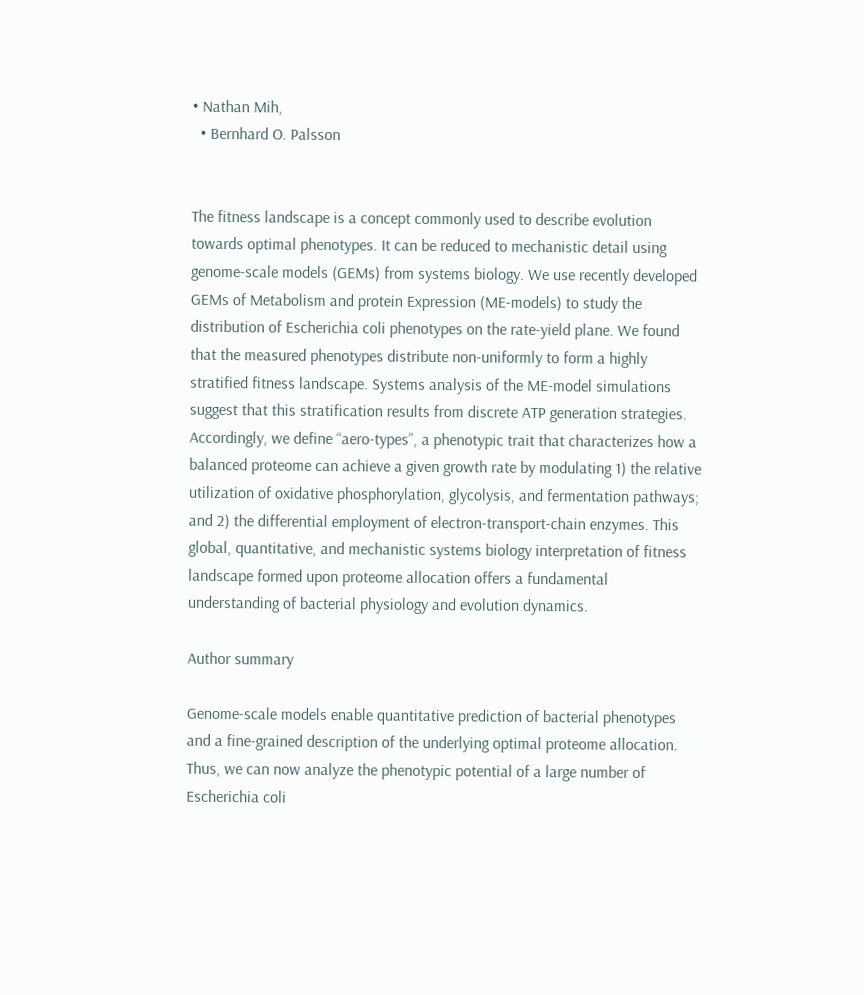• Nathan Mih,
  • Bernhard O. Palsson


The fitness landscape is a concept commonly used to describe evolution towards optimal phenotypes. It can be reduced to mechanistic detail using genome-scale models (GEMs) from systems biology. We use recently developed GEMs of Metabolism and protein Expression (ME-models) to study the distribution of Escherichia coli phenotypes on the rate-yield plane. We found that the measured phenotypes distribute non-uniformly to form a highly stratified fitness landscape. Systems analysis of the ME-model simulations suggest that this stratification results from discrete ATP generation strategies. Accordingly, we define “aero-types”, a phenotypic trait that characterizes how a balanced proteome can achieve a given growth rate by modulating 1) the relative utilization of oxidative phosphorylation, glycolysis, and fermentation pathways; and 2) the differential employment of electron-transport-chain enzymes. This global, quantitative, and mechanistic systems biology interpretation of fitness landscape formed upon proteome allocation offers a fundamental understanding of bacterial physiology and evolution dynamics.

Author summary

Genome-scale models enable quantitative prediction of bacterial phenotypes and a fine-grained description of the underlying optimal proteome allocation. Thus, we can now analyze the phenotypic potential of a large number of Escherichia coli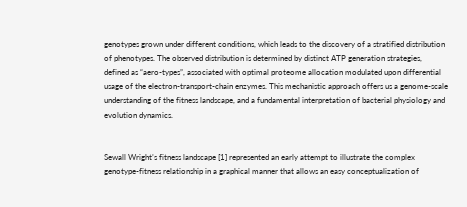genotypes grown under different conditions, which leads to the discovery of a stratified distribution of phenotypes. The observed distribution is determined by distinct ATP generation strategies, defined as “aero-types”, associated with optimal proteome allocation modulated upon differential usage of the electron-transport-chain enzymes. This mechanistic approach offers us a genome-scale understanding of the fitness landscape, and a fundamental interpretation of bacterial physiology and evolution dynamics.


Sewall Wright’s fitness landscape [1] represented an early attempt to illustrate the complex genotype-fitness relationship in a graphical manner that allows an easy conceptualization of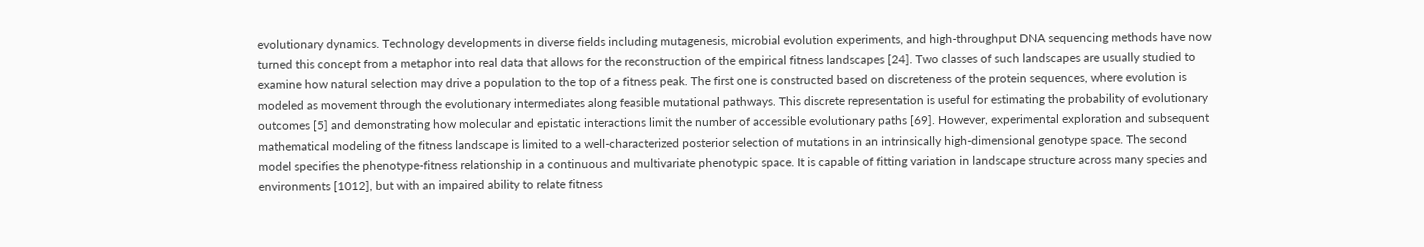evolutionary dynamics. Technology developments in diverse fields including mutagenesis, microbial evolution experiments, and high-throughput DNA sequencing methods have now turned this concept from a metaphor into real data that allows for the reconstruction of the empirical fitness landscapes [24]. Two classes of such landscapes are usually studied to examine how natural selection may drive a population to the top of a fitness peak. The first one is constructed based on discreteness of the protein sequences, where evolution is modeled as movement through the evolutionary intermediates along feasible mutational pathways. This discrete representation is useful for estimating the probability of evolutionary outcomes [5] and demonstrating how molecular and epistatic interactions limit the number of accessible evolutionary paths [69]. However, experimental exploration and subsequent mathematical modeling of the fitness landscape is limited to a well-characterized posterior selection of mutations in an intrinsically high-dimensional genotype space. The second model specifies the phenotype-fitness relationship in a continuous and multivariate phenotypic space. It is capable of fitting variation in landscape structure across many species and environments [1012], but with an impaired ability to relate fitness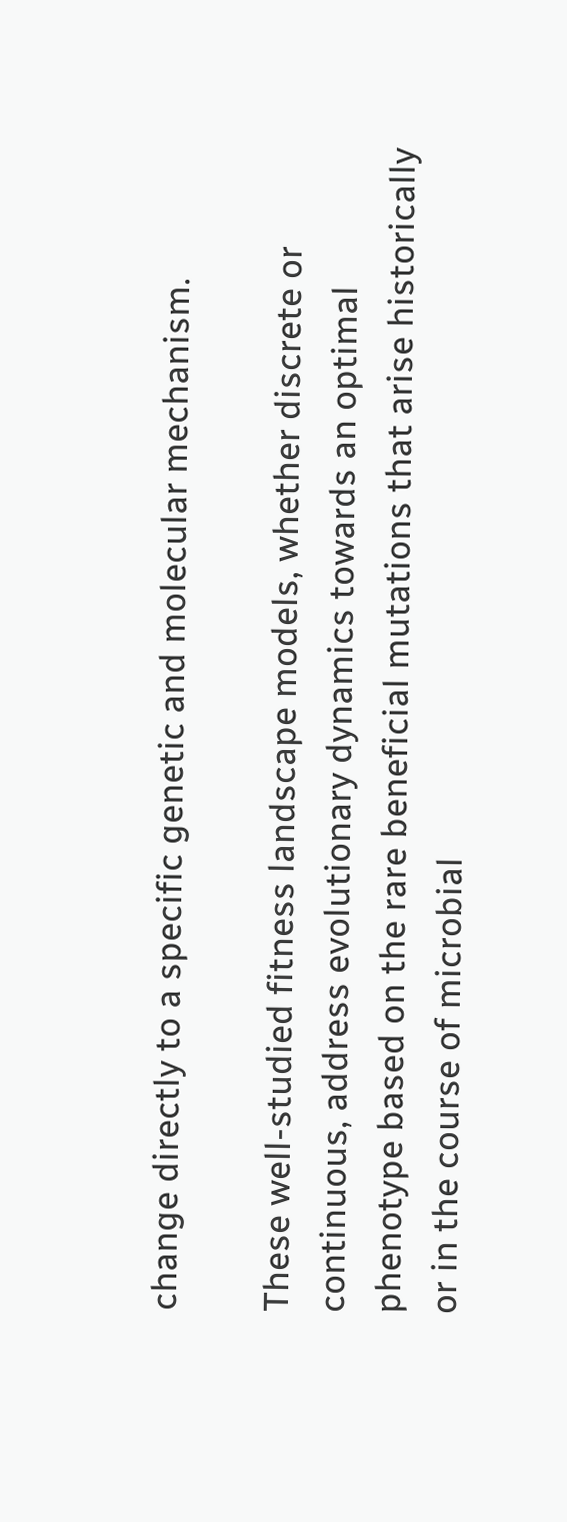change directly to a specific genetic and molecular mechanism.

These well-studied fitness landscape models, whether discrete or continuous, address evolutionary dynamics towards an optimal phenotype based on the rare beneficial mutations that arise historically or in the course of microbial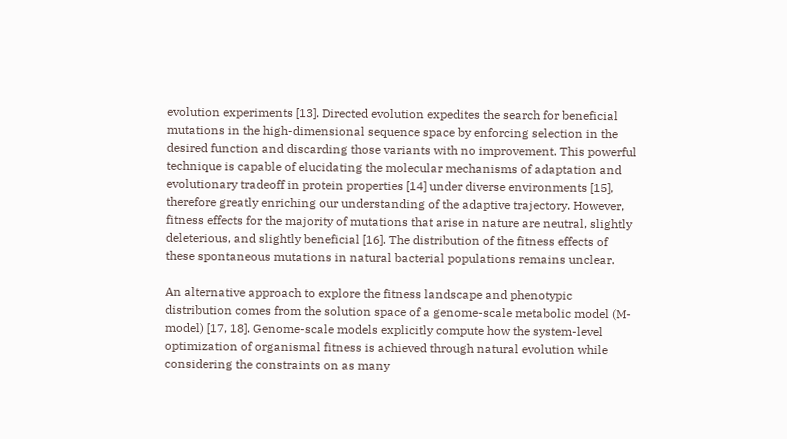evolution experiments [13]. Directed evolution expedites the search for beneficial mutations in the high-dimensional sequence space by enforcing selection in the desired function and discarding those variants with no improvement. This powerful technique is capable of elucidating the molecular mechanisms of adaptation and evolutionary tradeoff in protein properties [14] under diverse environments [15], therefore greatly enriching our understanding of the adaptive trajectory. However, fitness effects for the majority of mutations that arise in nature are neutral, slightly deleterious, and slightly beneficial [16]. The distribution of the fitness effects of these spontaneous mutations in natural bacterial populations remains unclear.

An alternative approach to explore the fitness landscape and phenotypic distribution comes from the solution space of a genome-scale metabolic model (M-model) [17, 18]. Genome-scale models explicitly compute how the system-level optimization of organismal fitness is achieved through natural evolution while considering the constraints on as many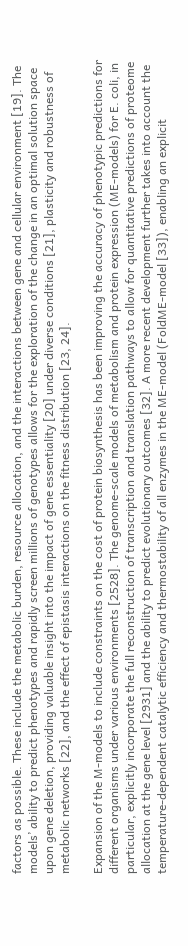factors as possible. These include the metabolic burden, resource allocation, and the interactions between gene and cellular environment [19]. The models’ ability to predict phenotypes and rapidly screen millions of genotypes allows for the exploration of the change in an optimal solution space upon gene deletion, providing valuable insight into the impact of gene essentiality [20] under diverse conditions [21], plasticity and robustness of metabolic networks [22], and the effect of epistasis interactions on the fitness distribution [23, 24].

Expansion of the M-models to include constraints on the cost of protein biosynthesis has been improving the accuracy of phenotypic predictions for different organisms under various environments [2528]. The genome-scale models of metabolism and protein expression (ME-models) for E. coli, in particular, explicitly incorporate the full reconstruction of transcription and translation pathways to allow for quantitative predictions of proteome allocation at the gene level [2931] and the ability to predict evolutionary outcomes [32]. A more recent development further takes into account the temperature-dependent catalytic efficiency and thermostability of all enzymes in the ME-model (FoldME-model [33]), enabling an explicit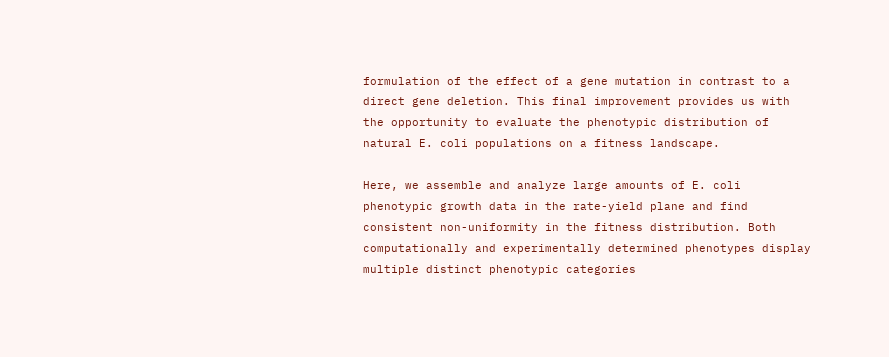formulation of the effect of a gene mutation in contrast to a direct gene deletion. This final improvement provides us with the opportunity to evaluate the phenotypic distribution of natural E. coli populations on a fitness landscape.

Here, we assemble and analyze large amounts of E. coli phenotypic growth data in the rate-yield plane and find consistent non-uniformity in the fitness distribution. Both computationally and experimentally determined phenotypes display multiple distinct phenotypic categories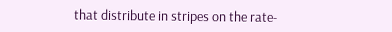that distribute in stripes on the rate-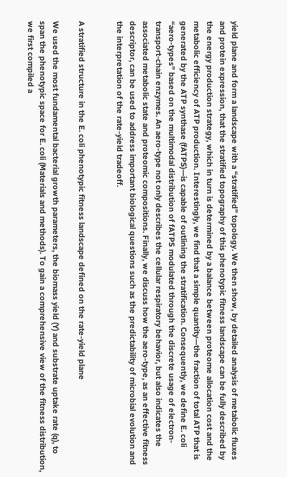yield plane and form a landscape with a “stratified” topology. We then show, by detailed analysis of metabolic fluxes and protein expression, that the stratified topography of this phenotypic fitness landscape can be fully described by the energy production strategy, which in turn is determined by a balance between proteome allocation cost and the metabolic efficiency of ATP production. Interestingly, we find that a simple quantity—the fraction of total ATP that is generated by the ATP synthase (fATPS)—is capable of outlining the stratification. Consequently, we define E. coli “aero-types” based on the multimodal distribution of fATPS modulated through the discrete usage of electron-transport-chain enzymes. An aero-type not only describes the cellular respiratory behavior, but also indicates the associated metabolic state and proteomic compositions. Finally, we discuss how the aero-type, as an effective fitness descriptor, can be used to address important biological questions such as the predictability of microbial evolution and the interpretation of the rate-yield tradeoff.


A stratified structure in the E. coli phenotypic fitness landscape defined on the rate-yield plane

We used the most fundamental bacterial growth parameters, the biomass yield (Y) and substrate uptake rate (q), to span the phenotypic space for E. coli (Materials and methods). To gain a comprehensive view of the fitness distribution, we first compiled a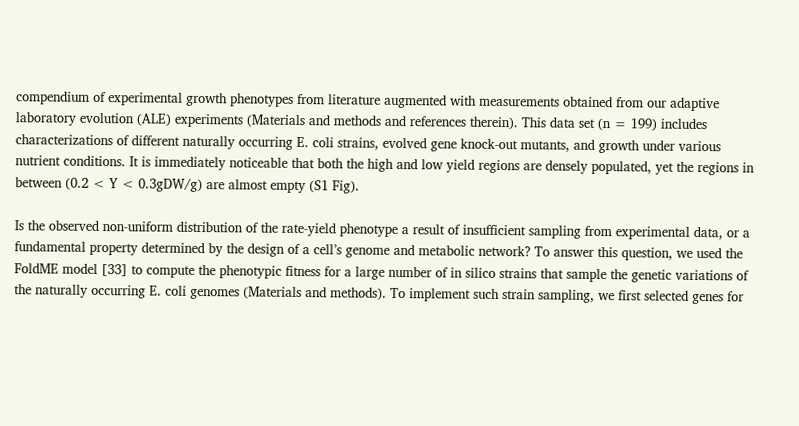compendium of experimental growth phenotypes from literature augmented with measurements obtained from our adaptive laboratory evolution (ALE) experiments (Materials and methods and references therein). This data set (n = 199) includes characterizations of different naturally occurring E. coli strains, evolved gene knock-out mutants, and growth under various nutrient conditions. It is immediately noticeable that both the high and low yield regions are densely populated, yet the regions in between (0.2 < Y < 0.3gDW/g) are almost empty (S1 Fig).

Is the observed non-uniform distribution of the rate-yield phenotype a result of insufficient sampling from experimental data, or a fundamental property determined by the design of a cell’s genome and metabolic network? To answer this question, we used the FoldME model [33] to compute the phenotypic fitness for a large number of in silico strains that sample the genetic variations of the naturally occurring E. coli genomes (Materials and methods). To implement such strain sampling, we first selected genes for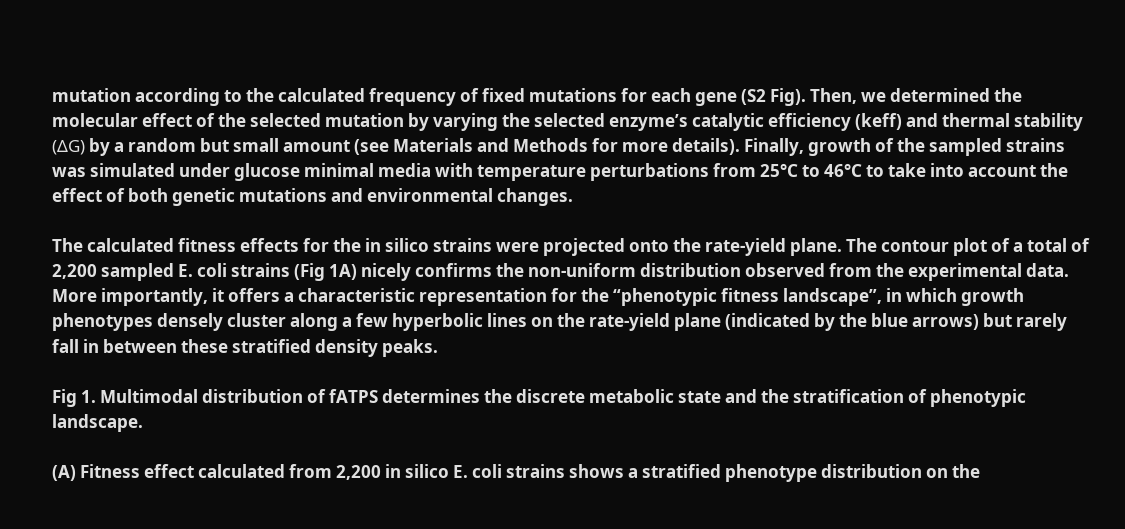mutation according to the calculated frequency of fixed mutations for each gene (S2 Fig). Then, we determined the molecular effect of the selected mutation by varying the selected enzyme’s catalytic efficiency (keff) and thermal stability (ΔG) by a random but small amount (see Materials and Methods for more details). Finally, growth of the sampled strains was simulated under glucose minimal media with temperature perturbations from 25°C to 46°C to take into account the effect of both genetic mutations and environmental changes.

The calculated fitness effects for the in silico strains were projected onto the rate-yield plane. The contour plot of a total of 2,200 sampled E. coli strains (Fig 1A) nicely confirms the non-uniform distribution observed from the experimental data. More importantly, it offers a characteristic representation for the “phenotypic fitness landscape”, in which growth phenotypes densely cluster along a few hyperbolic lines on the rate-yield plane (indicated by the blue arrows) but rarely fall in between these stratified density peaks.

Fig 1. Multimodal distribution of fATPS determines the discrete metabolic state and the stratification of phenotypic landscape.

(A) Fitness effect calculated from 2,200 in silico E. coli strains shows a stratified phenotype distribution on the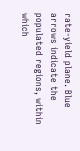rate-yield plane. Blue arrows indicate the populated regions, within which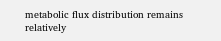metabolic flux distribution remains relatively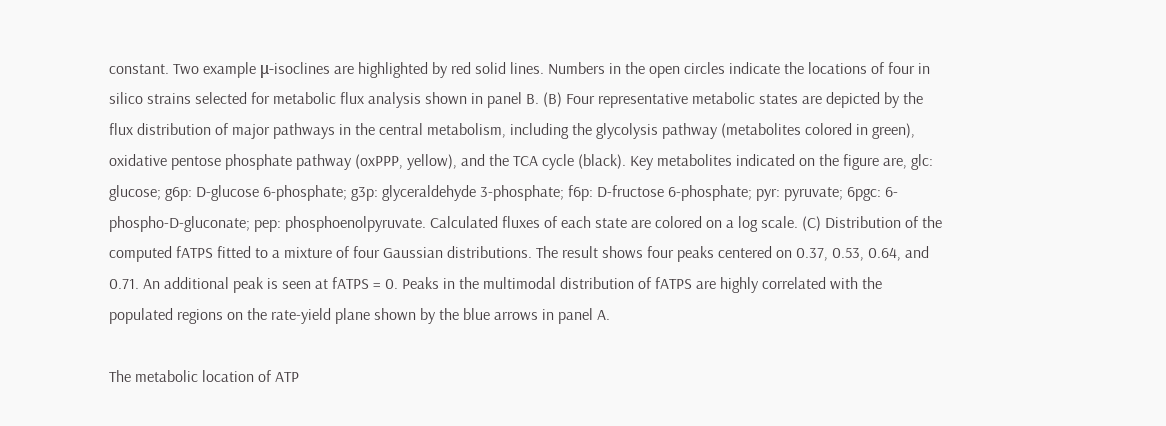constant. Two example μ-isoclines are highlighted by red solid lines. Numbers in the open circles indicate the locations of four in silico strains selected for metabolic flux analysis shown in panel B. (B) Four representative metabolic states are depicted by the flux distribution of major pathways in the central metabolism, including the glycolysis pathway (metabolites colored in green), oxidative pentose phosphate pathway (oxPPP, yellow), and the TCA cycle (black). Key metabolites indicated on the figure are, glc: glucose; g6p: D-glucose 6-phosphate; g3p: glyceraldehyde 3-phosphate; f6p: D-fructose 6-phosphate; pyr: pyruvate; 6pgc: 6-phospho-D-gluconate; pep: phosphoenolpyruvate. Calculated fluxes of each state are colored on a log scale. (C) Distribution of the computed fATPS fitted to a mixture of four Gaussian distributions. The result shows four peaks centered on 0.37, 0.53, 0.64, and 0.71. An additional peak is seen at fATPS = 0. Peaks in the multimodal distribution of fATPS are highly correlated with the populated regions on the rate-yield plane shown by the blue arrows in panel A.

The metabolic location of ATP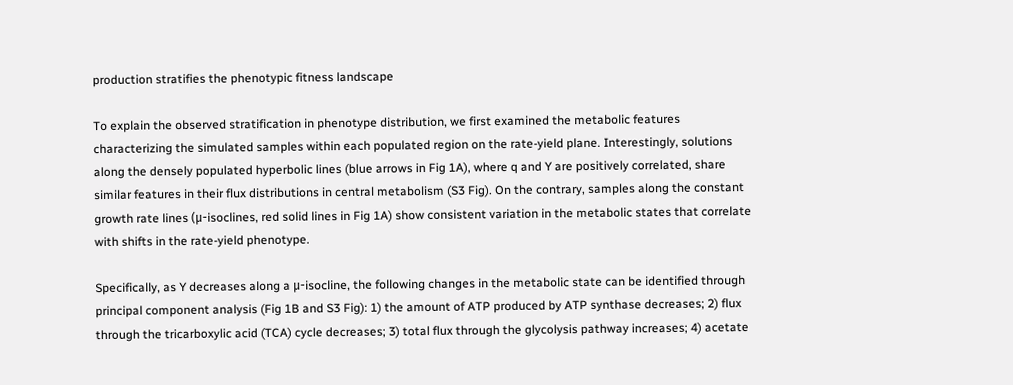production stratifies the phenotypic fitness landscape

To explain the observed stratification in phenotype distribution, we first examined the metabolic features characterizing the simulated samples within each populated region on the rate-yield plane. Interestingly, solutions along the densely populated hyperbolic lines (blue arrows in Fig 1A), where q and Y are positively correlated, share similar features in their flux distributions in central metabolism (S3 Fig). On the contrary, samples along the constant growth rate lines (μ-isoclines, red solid lines in Fig 1A) show consistent variation in the metabolic states that correlate with shifts in the rate-yield phenotype.

Specifically, as Y decreases along a μ-isocline, the following changes in the metabolic state can be identified through principal component analysis (Fig 1B and S3 Fig): 1) the amount of ATP produced by ATP synthase decreases; 2) flux through the tricarboxylic acid (TCA) cycle decreases; 3) total flux through the glycolysis pathway increases; 4) acetate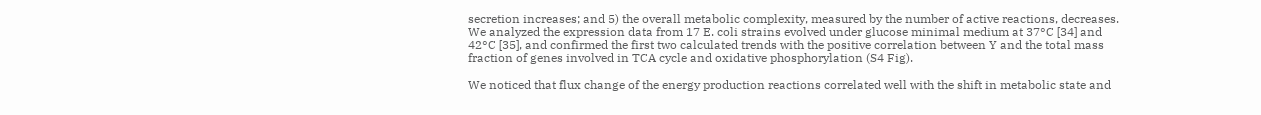secretion increases; and 5) the overall metabolic complexity, measured by the number of active reactions, decreases. We analyzed the expression data from 17 E. coli strains evolved under glucose minimal medium at 37°C [34] and 42°C [35], and confirmed the first two calculated trends with the positive correlation between Y and the total mass fraction of genes involved in TCA cycle and oxidative phosphorylation (S4 Fig).

We noticed that flux change of the energy production reactions correlated well with the shift in metabolic state and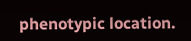phenotypic location.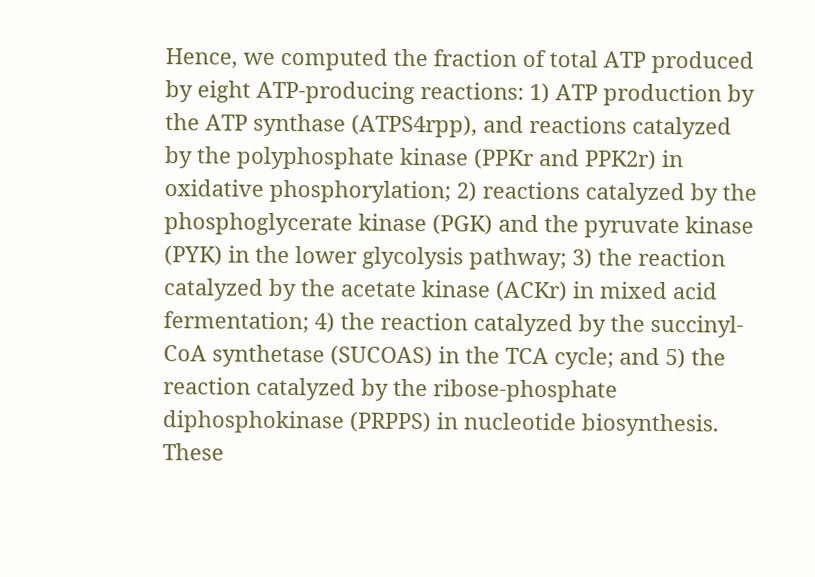Hence, we computed the fraction of total ATP produced by eight ATP-producing reactions: 1) ATP production by the ATP synthase (ATPS4rpp), and reactions catalyzed by the polyphosphate kinase (PPKr and PPK2r) in oxidative phosphorylation; 2) reactions catalyzed by the phosphoglycerate kinase (PGK) and the pyruvate kinase (PYK) in the lower glycolysis pathway; 3) the reaction catalyzed by the acetate kinase (ACKr) in mixed acid fermentation; 4) the reaction catalyzed by the succinyl-CoA synthetase (SUCOAS) in the TCA cycle; and 5) the reaction catalyzed by the ribose-phosphate diphosphokinase (PRPPS) in nucleotide biosynthesis. These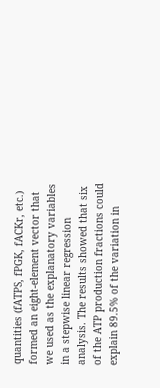quantities (fATPS, fPGK, fACKr, etc.) formed an eight-element vector that we used as the explanatory variables in a stepwise linear regression analysis. The results showed that six of the ATP production fractions could explain 89.5% of the variation in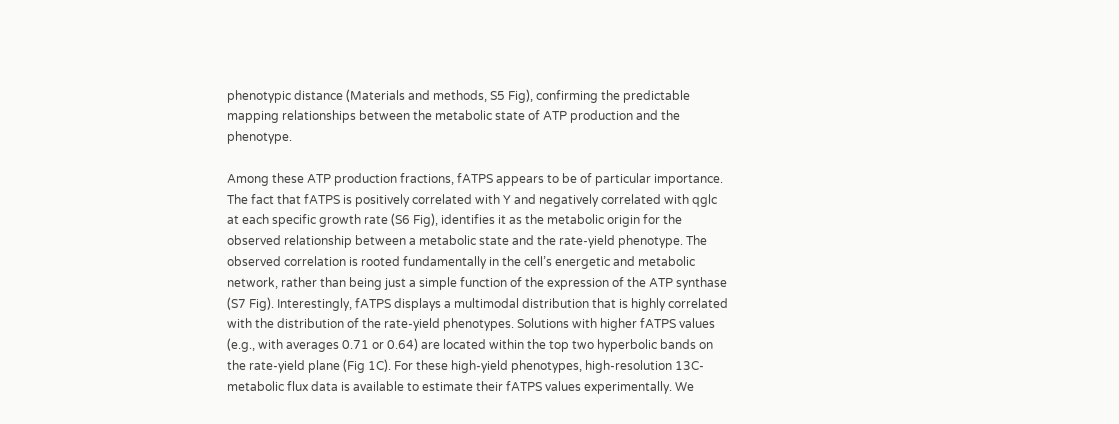phenotypic distance (Materials and methods, S5 Fig), confirming the predictable mapping relationships between the metabolic state of ATP production and the phenotype.

Among these ATP production fractions, fATPS appears to be of particular importance. The fact that fATPS is positively correlated with Y and negatively correlated with qglc at each specific growth rate (S6 Fig), identifies it as the metabolic origin for the observed relationship between a metabolic state and the rate-yield phenotype. The observed correlation is rooted fundamentally in the cell’s energetic and metabolic network, rather than being just a simple function of the expression of the ATP synthase (S7 Fig). Interestingly, fATPS displays a multimodal distribution that is highly correlated with the distribution of the rate-yield phenotypes. Solutions with higher fATPS values (e.g., with averages 0.71 or 0.64) are located within the top two hyperbolic bands on the rate-yield plane (Fig 1C). For these high-yield phenotypes, high-resolution 13C-metabolic flux data is available to estimate their fATPS values experimentally. We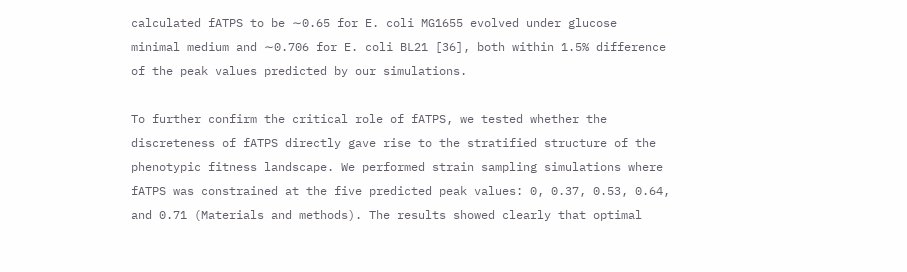calculated fATPS to be ∼0.65 for E. coli MG1655 evolved under glucose minimal medium and ∼0.706 for E. coli BL21 [36], both within 1.5% difference of the peak values predicted by our simulations.

To further confirm the critical role of fATPS, we tested whether the discreteness of fATPS directly gave rise to the stratified structure of the phenotypic fitness landscape. We performed strain sampling simulations where fATPS was constrained at the five predicted peak values: 0, 0.37, 0.53, 0.64, and 0.71 (Materials and methods). The results showed clearly that optimal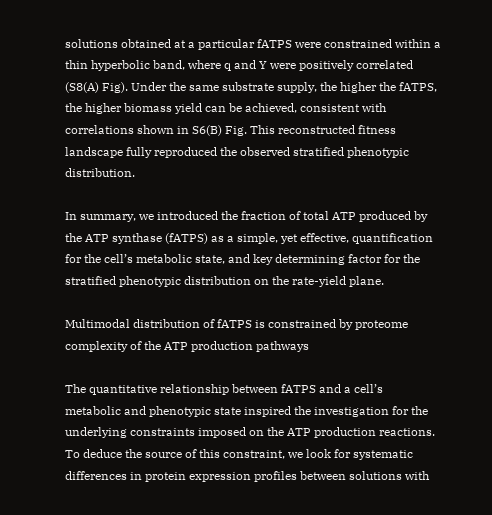solutions obtained at a particular fATPS were constrained within a thin hyperbolic band, where q and Y were positively correlated (S8(A) Fig). Under the same substrate supply, the higher the fATPS, the higher biomass yield can be achieved, consistent with correlations shown in S6(B) Fig. This reconstructed fitness landscape fully reproduced the observed stratified phenotypic distribution.

In summary, we introduced the fraction of total ATP produced by the ATP synthase (fATPS) as a simple, yet effective, quantification for the cell’s metabolic state, and key determining factor for the stratified phenotypic distribution on the rate-yield plane.

Multimodal distribution of fATPS is constrained by proteome complexity of the ATP production pathways

The quantitative relationship between fATPS and a cell’s metabolic and phenotypic state inspired the investigation for the underlying constraints imposed on the ATP production reactions. To deduce the source of this constraint, we look for systematic differences in protein expression profiles between solutions with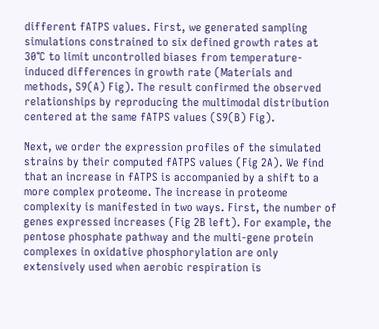different fATPS values. First, we generated sampling simulations constrained to six defined growth rates at 30°C to limit uncontrolled biases from temperature-induced differences in growth rate (Materials and methods, S9(A) Fig). The result confirmed the observed relationships by reproducing the multimodal distribution centered at the same fATPS values (S9(B) Fig).

Next, we order the expression profiles of the simulated strains by their computed fATPS values (Fig 2A). We find that an increase in fATPS is accompanied by a shift to a more complex proteome. The increase in proteome complexity is manifested in two ways. First, the number of genes expressed increases (Fig 2B left). For example, the pentose phosphate pathway and the multi-gene protein complexes in oxidative phosphorylation are only extensively used when aerobic respiration is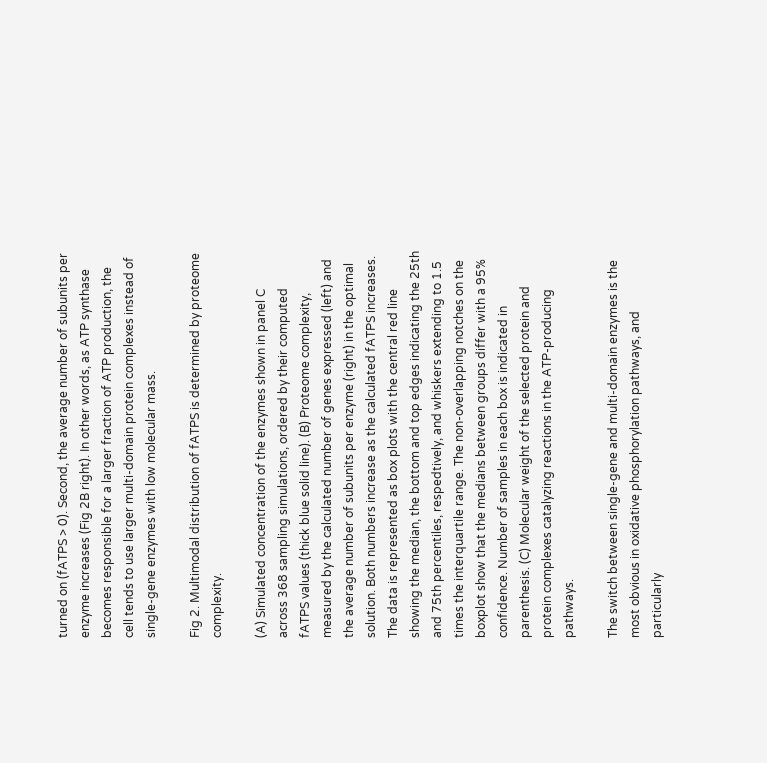turned on (fATPS > 0). Second, the average number of subunits per enzyme increases (Fig 2B right). In other words, as ATP synthase becomes responsible for a larger fraction of ATP production, the cell tends to use larger multi-domain protein complexes instead of single-gene enzymes with low molecular mass.

Fig 2. Multimodal distribution of fATPS is determined by proteome complexity.

(A) Simulated concentration of the enzymes shown in panel C across 368 sampling simulations, ordered by their computed fATPS values (thick blue solid line). (B) Proteome complexity, measured by the calculated number of genes expressed (left) and the average number of subunits per enzyme (right) in the optimal solution. Both numbers increase as the calculated fATPS increases. The data is represented as box plots with the central red line showing the median, the bottom and top edges indicating the 25th and 75th percentiles, respedtively, and whiskers extending to 1.5 times the interquartile range. The non-overlapping notches on the boxplot show that the medians between groups differ with a 95% confidence. Number of samples in each box is indicated in parenthesis. (C) Molecular weight of the selected protein and protein complexes catalyzing reactions in the ATP-producing pathways.

The switch between single-gene and multi-domain enzymes is the most obvious in oxidative phosphorylation pathways, and particularly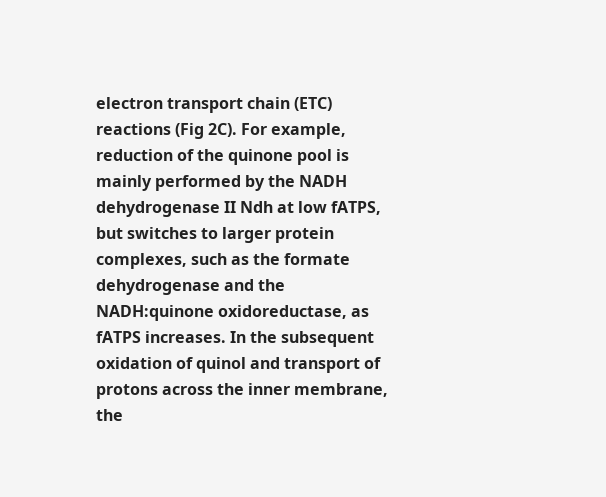electron transport chain (ETC) reactions (Fig 2C). For example, reduction of the quinone pool is mainly performed by the NADH dehydrogenase II Ndh at low fATPS, but switches to larger protein complexes, such as the formate dehydrogenase and the NADH:quinone oxidoreductase, as fATPS increases. In the subsequent oxidation of quinol and transport of protons across the inner membrane, the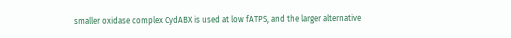smaller oxidase complex CydABX is used at low fATPS, and the larger alternative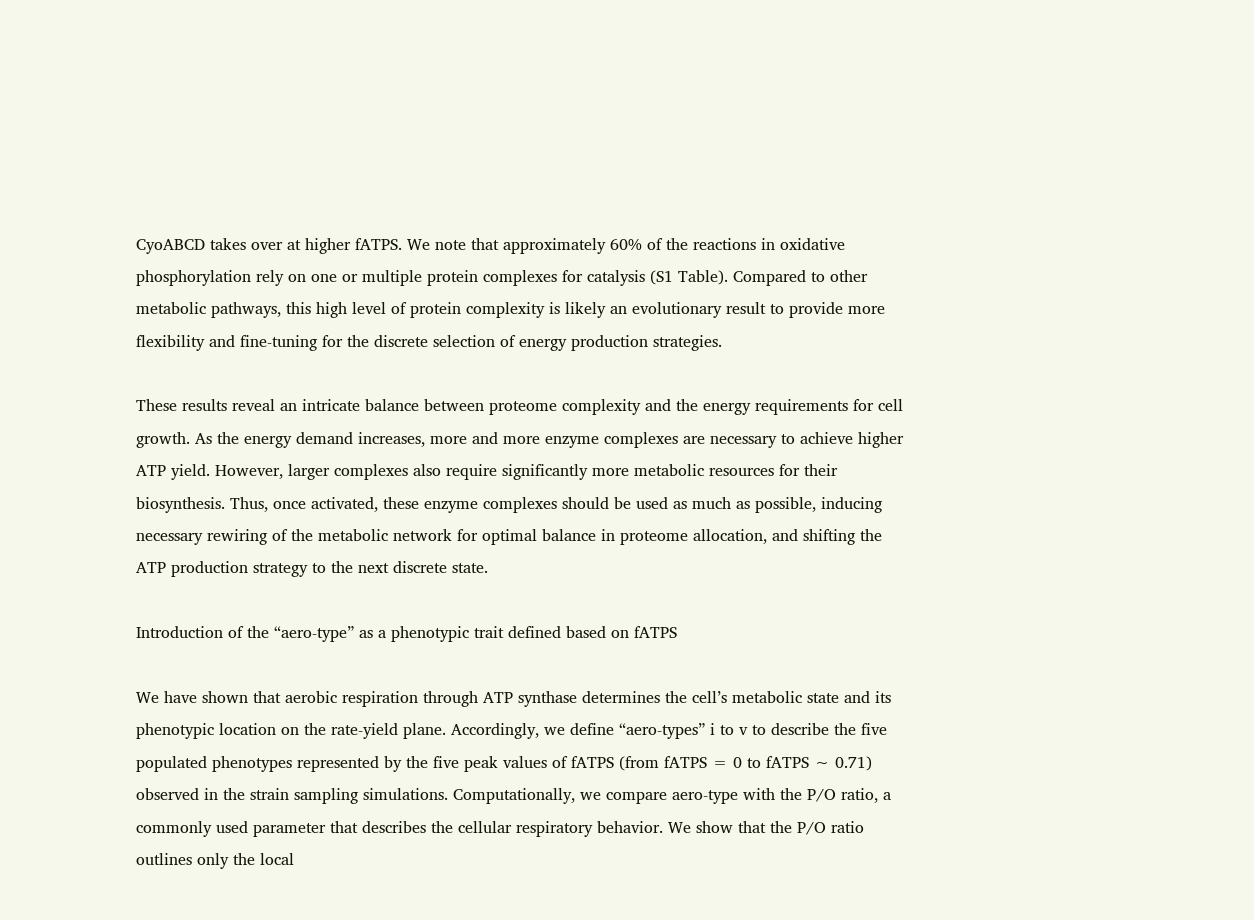CyoABCD takes over at higher fATPS. We note that approximately 60% of the reactions in oxidative phosphorylation rely on one or multiple protein complexes for catalysis (S1 Table). Compared to other metabolic pathways, this high level of protein complexity is likely an evolutionary result to provide more flexibility and fine-tuning for the discrete selection of energy production strategies.

These results reveal an intricate balance between proteome complexity and the energy requirements for cell growth. As the energy demand increases, more and more enzyme complexes are necessary to achieve higher ATP yield. However, larger complexes also require significantly more metabolic resources for their biosynthesis. Thus, once activated, these enzyme complexes should be used as much as possible, inducing necessary rewiring of the metabolic network for optimal balance in proteome allocation, and shifting the ATP production strategy to the next discrete state.

Introduction of the “aero-type” as a phenotypic trait defined based on fATPS

We have shown that aerobic respiration through ATP synthase determines the cell’s metabolic state and its phenotypic location on the rate-yield plane. Accordingly, we define “aero-types” i to v to describe the five populated phenotypes represented by the five peak values of fATPS (from fATPS = 0 to fATPS ∼ 0.71) observed in the strain sampling simulations. Computationally, we compare aero-type with the P/O ratio, a commonly used parameter that describes the cellular respiratory behavior. We show that the P/O ratio outlines only the local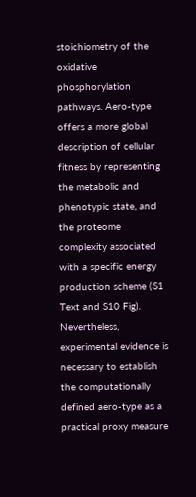stoichiometry of the oxidative phosphorylation pathways. Aero-type offers a more global description of cellular fitness by representing the metabolic and phenotypic state, and the proteome complexity associated with a specific energy production scheme (S1 Text and S10 Fig). Nevertheless, experimental evidence is necessary to establish the computationally defined aero-type as a practical proxy measure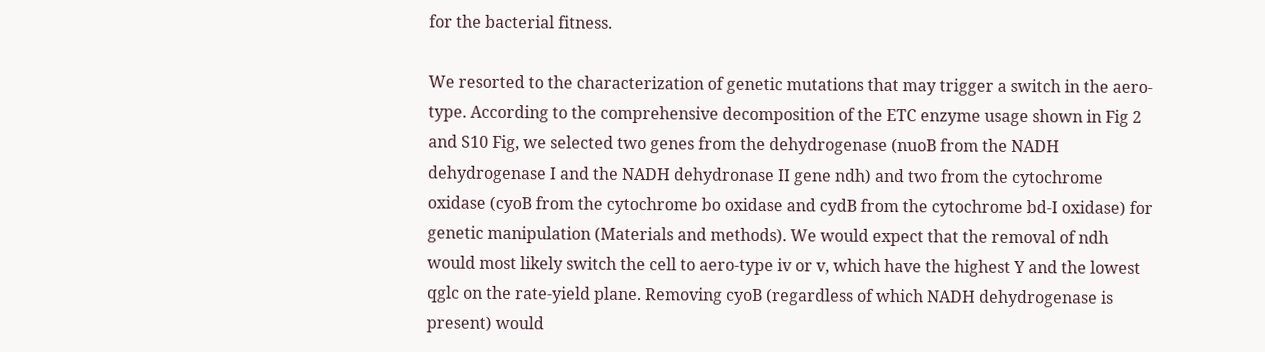for the bacterial fitness.

We resorted to the characterization of genetic mutations that may trigger a switch in the aero-type. According to the comprehensive decomposition of the ETC enzyme usage shown in Fig 2 and S10 Fig, we selected two genes from the dehydrogenase (nuoB from the NADH dehydrogenase I and the NADH dehydronase II gene ndh) and two from the cytochrome oxidase (cyoB from the cytochrome bo oxidase and cydB from the cytochrome bd-I oxidase) for genetic manipulation (Materials and methods). We would expect that the removal of ndh would most likely switch the cell to aero-type iv or v, which have the highest Y and the lowest qglc on the rate-yield plane. Removing cyoB (regardless of which NADH dehydrogenase is present) would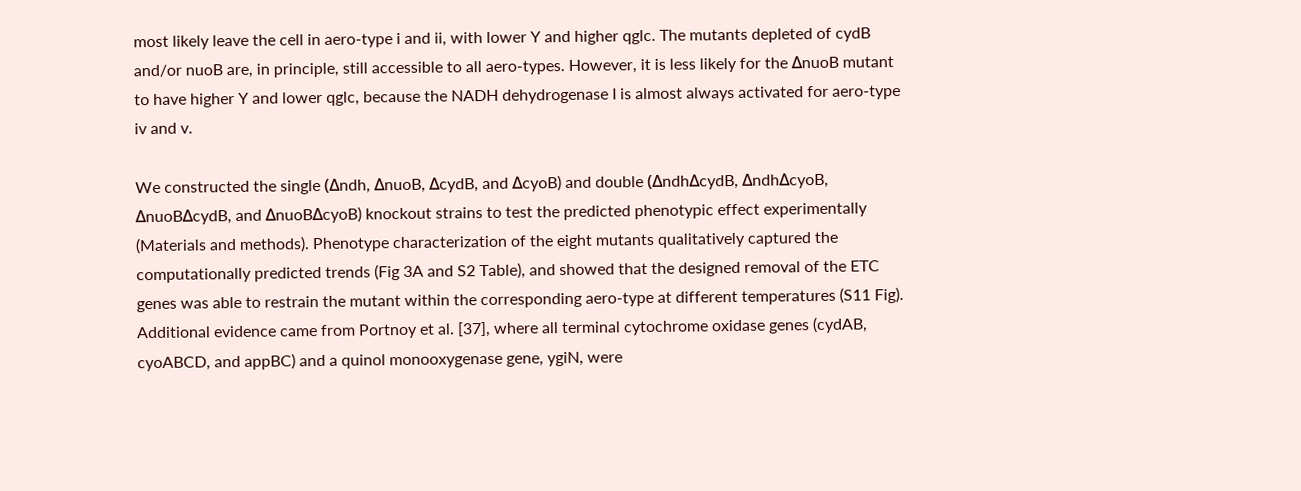most likely leave the cell in aero-type i and ii, with lower Y and higher qglc. The mutants depleted of cydB and/or nuoB are, in principle, still accessible to all aero-types. However, it is less likely for the ΔnuoB mutant to have higher Y and lower qglc, because the NADH dehydrogenase I is almost always activated for aero-type iv and v.

We constructed the single (Δndh, ΔnuoB, ΔcydB, and ΔcyoB) and double (ΔndhΔcydB, ΔndhΔcyoB, ΔnuoBΔcydB, and ΔnuoBΔcyoB) knockout strains to test the predicted phenotypic effect experimentally (Materials and methods). Phenotype characterization of the eight mutants qualitatively captured the computationally predicted trends (Fig 3A and S2 Table), and showed that the designed removal of the ETC genes was able to restrain the mutant within the corresponding aero-type at different temperatures (S11 Fig). Additional evidence came from Portnoy et al. [37], where all terminal cytochrome oxidase genes (cydAB, cyoABCD, and appBC) and a quinol monooxygenase gene, ygiN, were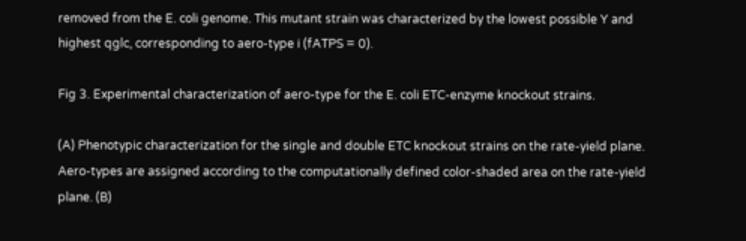removed from the E. coli genome. This mutant strain was characterized by the lowest possible Y and highest qglc, corresponding to aero-type i (fATPS = 0).

Fig 3. Experimental characterization of aero-type for the E. coli ETC-enzyme knockout strains.

(A) Phenotypic characterization for the single and double ETC knockout strains on the rate-yield plane. Aero-types are assigned according to the computationally defined color-shaded area on the rate-yield plane. (B)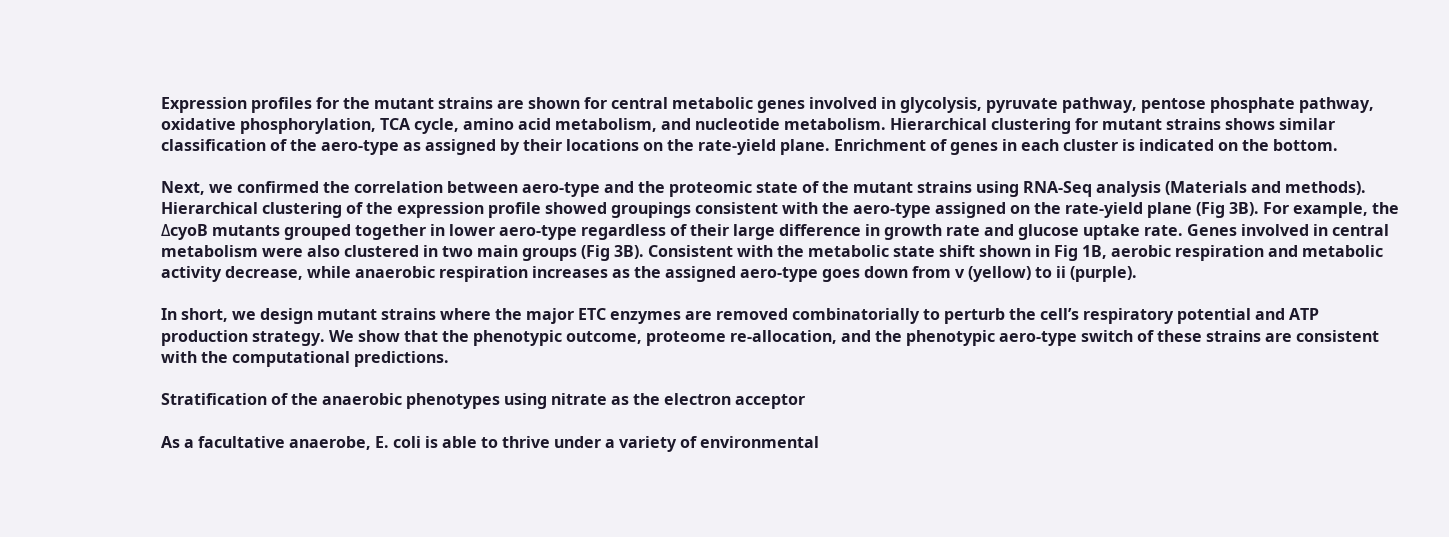Expression profiles for the mutant strains are shown for central metabolic genes involved in glycolysis, pyruvate pathway, pentose phosphate pathway, oxidative phosphorylation, TCA cycle, amino acid metabolism, and nucleotide metabolism. Hierarchical clustering for mutant strains shows similar classification of the aero-type as assigned by their locations on the rate-yield plane. Enrichment of genes in each cluster is indicated on the bottom.

Next, we confirmed the correlation between aero-type and the proteomic state of the mutant strains using RNA-Seq analysis (Materials and methods). Hierarchical clustering of the expression profile showed groupings consistent with the aero-type assigned on the rate-yield plane (Fig 3B). For example, the ΔcyoB mutants grouped together in lower aero-type regardless of their large difference in growth rate and glucose uptake rate. Genes involved in central metabolism were also clustered in two main groups (Fig 3B). Consistent with the metabolic state shift shown in Fig 1B, aerobic respiration and metabolic activity decrease, while anaerobic respiration increases as the assigned aero-type goes down from v (yellow) to ii (purple).

In short, we design mutant strains where the major ETC enzymes are removed combinatorially to perturb the cell’s respiratory potential and ATP production strategy. We show that the phenotypic outcome, proteome re-allocation, and the phenotypic aero-type switch of these strains are consistent with the computational predictions.

Stratification of the anaerobic phenotypes using nitrate as the electron acceptor

As a facultative anaerobe, E. coli is able to thrive under a variety of environmental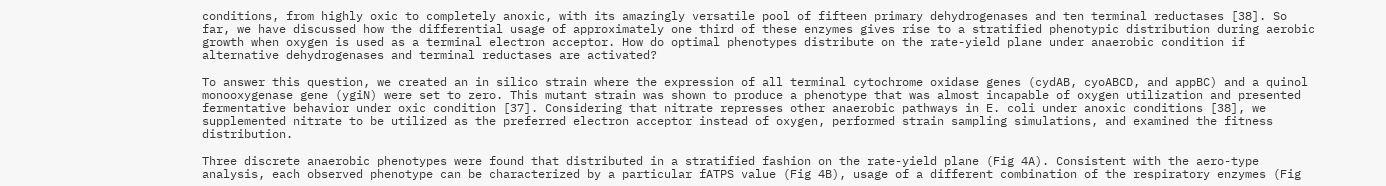conditions, from highly oxic to completely anoxic, with its amazingly versatile pool of fifteen primary dehydrogenases and ten terminal reductases [38]. So far, we have discussed how the differential usage of approximately one third of these enzymes gives rise to a stratified phenotypic distribution during aerobic growth when oxygen is used as a terminal electron acceptor. How do optimal phenotypes distribute on the rate-yield plane under anaerobic condition if alternative dehydrogenases and terminal reductases are activated?

To answer this question, we created an in silico strain where the expression of all terminal cytochrome oxidase genes (cydAB, cyoABCD, and appBC) and a quinol monooxygenase gene (ygiN) were set to zero. This mutant strain was shown to produce a phenotype that was almost incapable of oxygen utilization and presented fermentative behavior under oxic condition [37]. Considering that nitrate represses other anaerobic pathways in E. coli under anoxic conditions [38], we supplemented nitrate to be utilized as the preferred electron acceptor instead of oxygen, performed strain sampling simulations, and examined the fitness distribution.

Three discrete anaerobic phenotypes were found that distributed in a stratified fashion on the rate-yield plane (Fig 4A). Consistent with the aero-type analysis, each observed phenotype can be characterized by a particular fATPS value (Fig 4B), usage of a different combination of the respiratory enzymes (Fig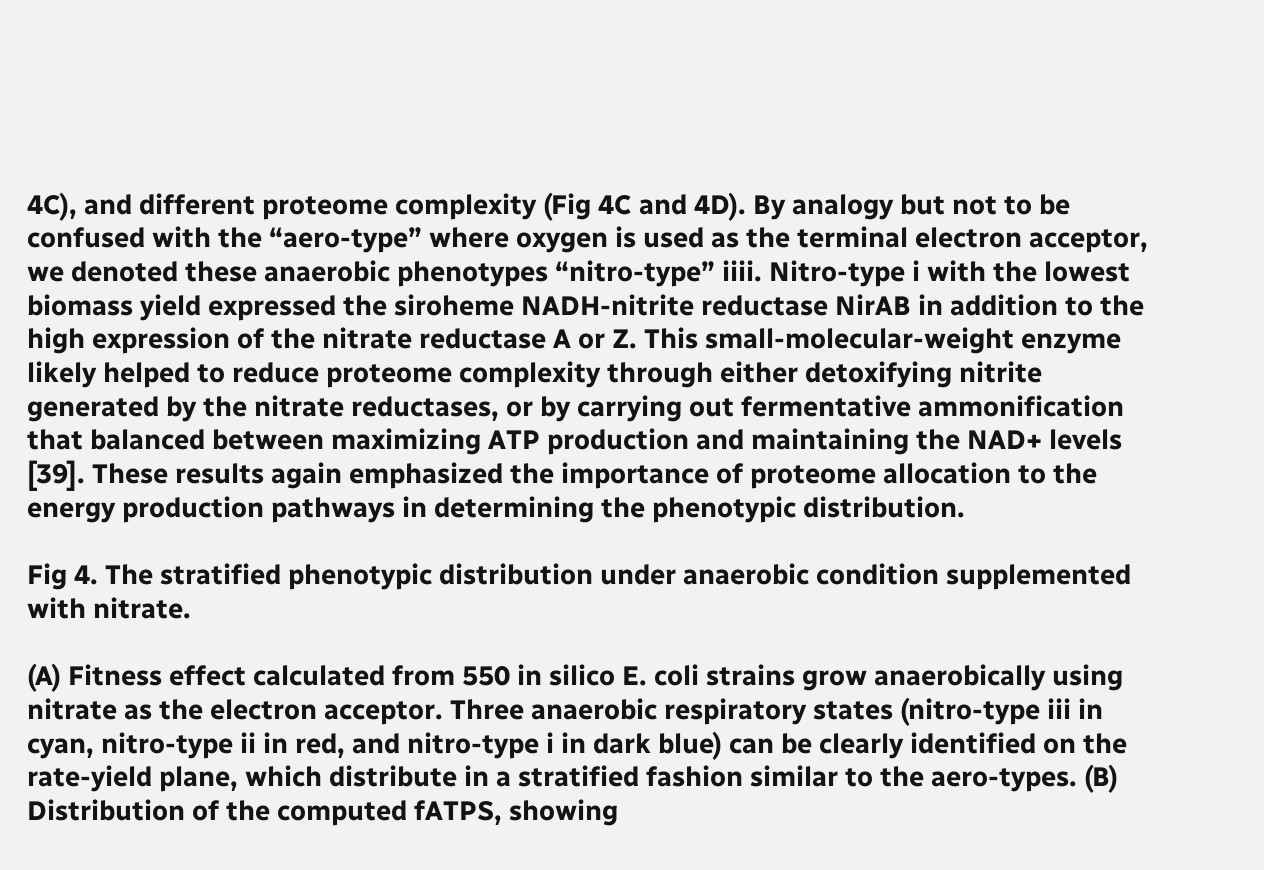4C), and different proteome complexity (Fig 4C and 4D). By analogy but not to be confused with the “aero-type” where oxygen is used as the terminal electron acceptor, we denoted these anaerobic phenotypes “nitro-type” iiii. Nitro-type i with the lowest biomass yield expressed the siroheme NADH-nitrite reductase NirAB in addition to the high expression of the nitrate reductase A or Z. This small-molecular-weight enzyme likely helped to reduce proteome complexity through either detoxifying nitrite generated by the nitrate reductases, or by carrying out fermentative ammonification that balanced between maximizing ATP production and maintaining the NAD+ levels [39]. These results again emphasized the importance of proteome allocation to the energy production pathways in determining the phenotypic distribution.

Fig 4. The stratified phenotypic distribution under anaerobic condition supplemented with nitrate.

(A) Fitness effect calculated from 550 in silico E. coli strains grow anaerobically using nitrate as the electron acceptor. Three anaerobic respiratory states (nitro-type iii in cyan, nitro-type ii in red, and nitro-type i in dark blue) can be clearly identified on the rate-yield plane, which distribute in a stratified fashion similar to the aero-types. (B) Distribution of the computed fATPS, showing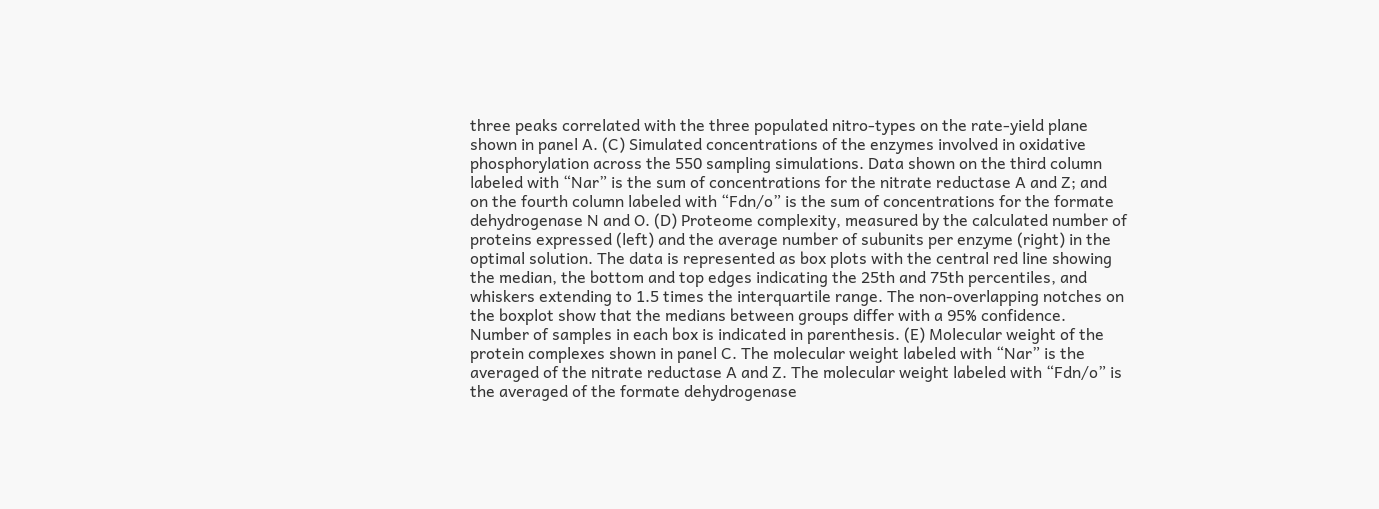three peaks correlated with the three populated nitro-types on the rate-yield plane shown in panel A. (C) Simulated concentrations of the enzymes involved in oxidative phosphorylation across the 550 sampling simulations. Data shown on the third column labeled with “Nar” is the sum of concentrations for the nitrate reductase A and Z; and on the fourth column labeled with “Fdn/o” is the sum of concentrations for the formate dehydrogenase N and O. (D) Proteome complexity, measured by the calculated number of proteins expressed (left) and the average number of subunits per enzyme (right) in the optimal solution. The data is represented as box plots with the central red line showing the median, the bottom and top edges indicating the 25th and 75th percentiles, and whiskers extending to 1.5 times the interquartile range. The non-overlapping notches on the boxplot show that the medians between groups differ with a 95% confidence. Number of samples in each box is indicated in parenthesis. (E) Molecular weight of the protein complexes shown in panel C. The molecular weight labeled with “Nar” is the averaged of the nitrate reductase A and Z. The molecular weight labeled with “Fdn/o” is the averaged of the formate dehydrogenase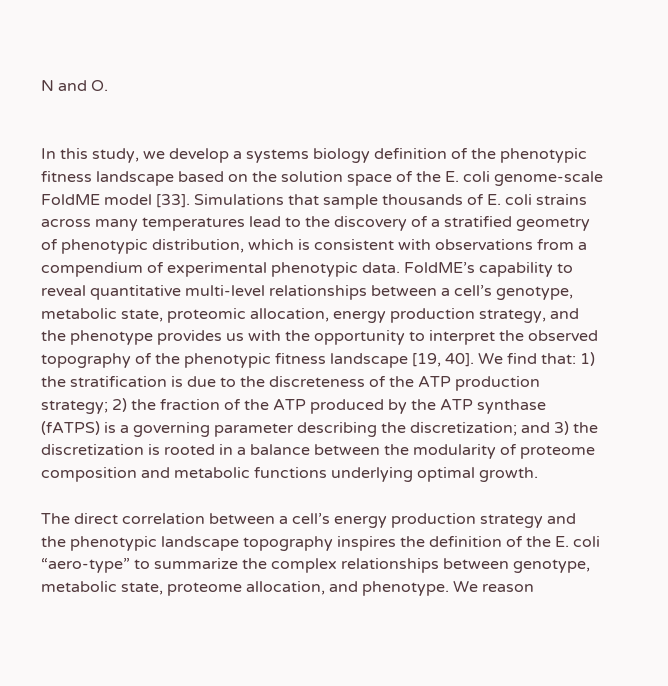N and O.


In this study, we develop a systems biology definition of the phenotypic fitness landscape based on the solution space of the E. coli genome-scale FoldME model [33]. Simulations that sample thousands of E. coli strains across many temperatures lead to the discovery of a stratified geometry of phenotypic distribution, which is consistent with observations from a compendium of experimental phenotypic data. FoldME’s capability to reveal quantitative multi-level relationships between a cell’s genotype, metabolic state, proteomic allocation, energy production strategy, and the phenotype provides us with the opportunity to interpret the observed topography of the phenotypic fitness landscape [19, 40]. We find that: 1) the stratification is due to the discreteness of the ATP production strategy; 2) the fraction of the ATP produced by the ATP synthase (fATPS) is a governing parameter describing the discretization; and 3) the discretization is rooted in a balance between the modularity of proteome composition and metabolic functions underlying optimal growth.

The direct correlation between a cell’s energy production strategy and the phenotypic landscape topography inspires the definition of the E. coli “aero-type” to summarize the complex relationships between genotype, metabolic state, proteome allocation, and phenotype. We reason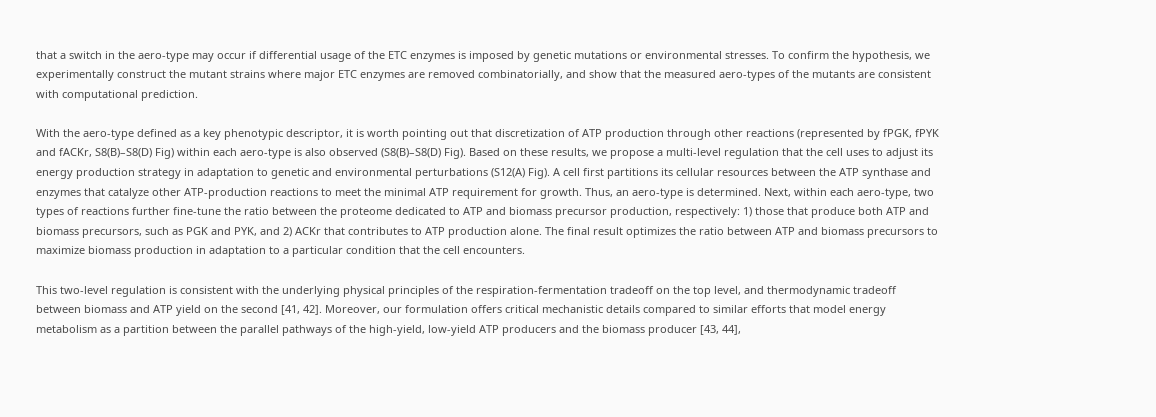that a switch in the aero-type may occur if differential usage of the ETC enzymes is imposed by genetic mutations or environmental stresses. To confirm the hypothesis, we experimentally construct the mutant strains where major ETC enzymes are removed combinatorially, and show that the measured aero-types of the mutants are consistent with computational prediction.

With the aero-type defined as a key phenotypic descriptor, it is worth pointing out that discretization of ATP production through other reactions (represented by fPGK, fPYK and fACKr, S8(B)–S8(D) Fig) within each aero-type is also observed (S8(B)–S8(D) Fig). Based on these results, we propose a multi-level regulation that the cell uses to adjust its energy production strategy in adaptation to genetic and environmental perturbations (S12(A) Fig). A cell first partitions its cellular resources between the ATP synthase and enzymes that catalyze other ATP-production reactions to meet the minimal ATP requirement for growth. Thus, an aero-type is determined. Next, within each aero-type, two types of reactions further fine-tune the ratio between the proteome dedicated to ATP and biomass precursor production, respectively: 1) those that produce both ATP and biomass precursors, such as PGK and PYK, and 2) ACKr that contributes to ATP production alone. The final result optimizes the ratio between ATP and biomass precursors to maximize biomass production in adaptation to a particular condition that the cell encounters.

This two-level regulation is consistent with the underlying physical principles of the respiration-fermentation tradeoff on the top level, and thermodynamic tradeoff between biomass and ATP yield on the second [41, 42]. Moreover, our formulation offers critical mechanistic details compared to similar efforts that model energy metabolism as a partition between the parallel pathways of the high-yield, low-yield ATP producers and the biomass producer [43, 44],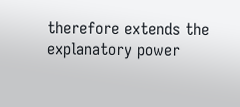therefore extends the explanatory power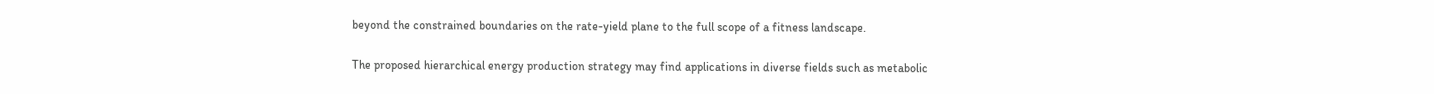beyond the constrained boundaries on the rate-yield plane to the full scope of a fitness landscape.

The proposed hierarchical energy production strategy may find applications in diverse fields such as metabolic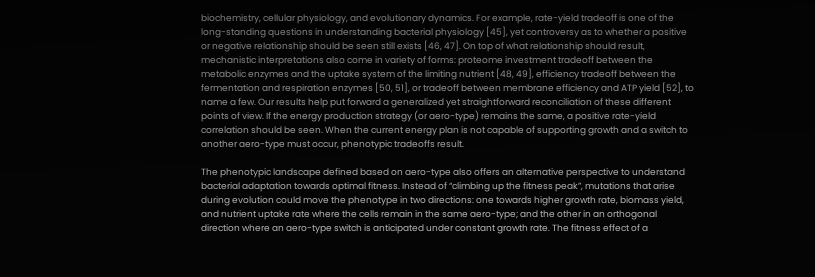biochemistry, cellular physiology, and evolutionary dynamics. For example, rate-yield tradeoff is one of the long-standing questions in understanding bacterial physiology [45], yet controversy as to whether a positive or negative relationship should be seen still exists [46, 47]. On top of what relationship should result, mechanistic interpretations also come in variety of forms: proteome investment tradeoff between the metabolic enzymes and the uptake system of the limiting nutrient [48, 49], efficiency tradeoff between the fermentation and respiration enzymes [50, 51], or tradeoff between membrane efficiency and ATP yield [52], to name a few. Our results help put forward a generalized yet straightforward reconciliation of these different points of view. If the energy production strategy (or aero-type) remains the same, a positive rate-yield correlation should be seen. When the current energy plan is not capable of supporting growth and a switch to another aero-type must occur, phenotypic tradeoffs result.

The phenotypic landscape defined based on aero-type also offers an alternative perspective to understand bacterial adaptation towards optimal fitness. Instead of “climbing up the fitness peak”, mutations that arise during evolution could move the phenotype in two directions: one towards higher growth rate, biomass yield, and nutrient uptake rate where the cells remain in the same aero-type; and the other in an orthogonal direction where an aero-type switch is anticipated under constant growth rate. The fitness effect of a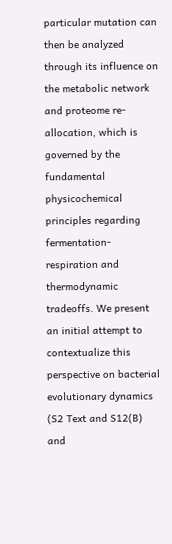particular mutation can then be analyzed through its influence on the metabolic network and proteome re-allocation, which is governed by the fundamental physicochemical principles regarding fermentation-respiration and thermodynamic tradeoffs. We present an initial attempt to contextualize this perspective on bacterial evolutionary dynamics (S2 Text and S12(B) and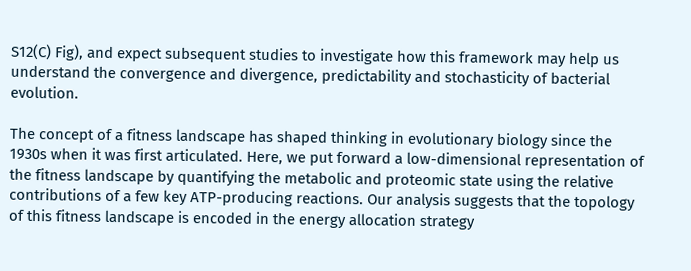S12(C) Fig), and expect subsequent studies to investigate how this framework may help us understand the convergence and divergence, predictability and stochasticity of bacterial evolution.

The concept of a fitness landscape has shaped thinking in evolutionary biology since the 1930s when it was first articulated. Here, we put forward a low-dimensional representation of the fitness landscape by quantifying the metabolic and proteomic state using the relative contributions of a few key ATP-producing reactions. Our analysis suggests that the topology of this fitness landscape is encoded in the energy allocation strategy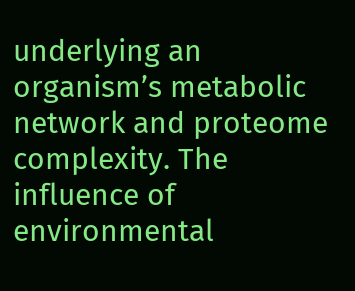underlying an organism’s metabolic network and proteome complexity. The influence of environmental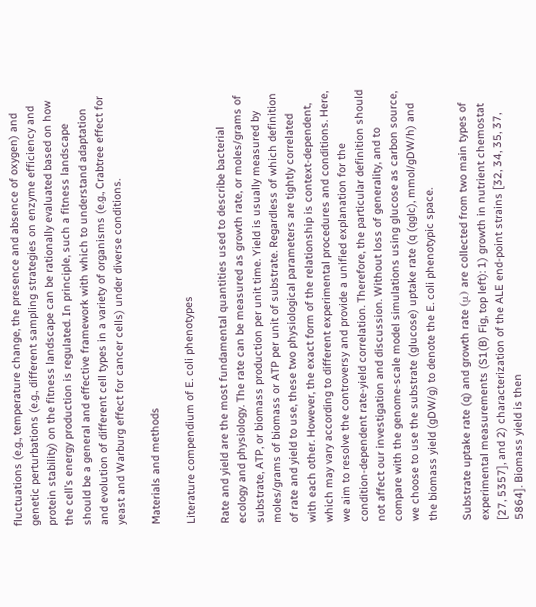fluctuations (e.g., temperature change, the presence and absence of oxygen) and genetic perturbations (e.g., different sampling strategies on enzyme efficiency and protein stability) on the fitness landscape can be rationally evaluated based on how the cell’s energy production is regulated. In principle, such a fitness landscape should be a general and effective framework with which to understand adaptation and evolution of different cell types in a variety of organisms (e.g., Crabtree effect for yeast and Warburg effect for cancer cells) under diverse conditions.

Materials and methods

Literature compendium of E. coli phenotypes

Rate and yield are the most fundamental quantities used to describe bacterial ecology and physiology. The rate can be measured as growth rate, or moles/grams of substrate, ATP, or biomass production per unit time. Yield is usually measured by moles/grams of biomass or ATP per unit of substrate. Regardless of which definition of rate and yield to use, these two physiological parameters are tightly correlated with each other. However, the exact form of the relationship is context-dependent, which may vary according to different experimental procedures and conditions. Here, we aim to resolve the controversy and provide a unified explanation for the condition-dependent rate-yield correlation. Therefore, the particular definition should not affect our investigation and discussion. Without loss of generality, and to compare with the genome-scale model simulations using glucose as carbon source, we choose to use the substrate (glucose) uptake rate (q (qglc), mmol/gDW/h) and the biomass yield (gDW/g) to denote the E. coli phenotypic space.

Substrate uptake rate (q) and growth rate (μ) are collected from two main types of experimental measurements (S1(B) Fig, top left): 1) growth in nutrient chemostat [27, 5357], and 2) characterization of the ALE end-point strains [32, 34, 35, 37, 5864]. Biomass yield is then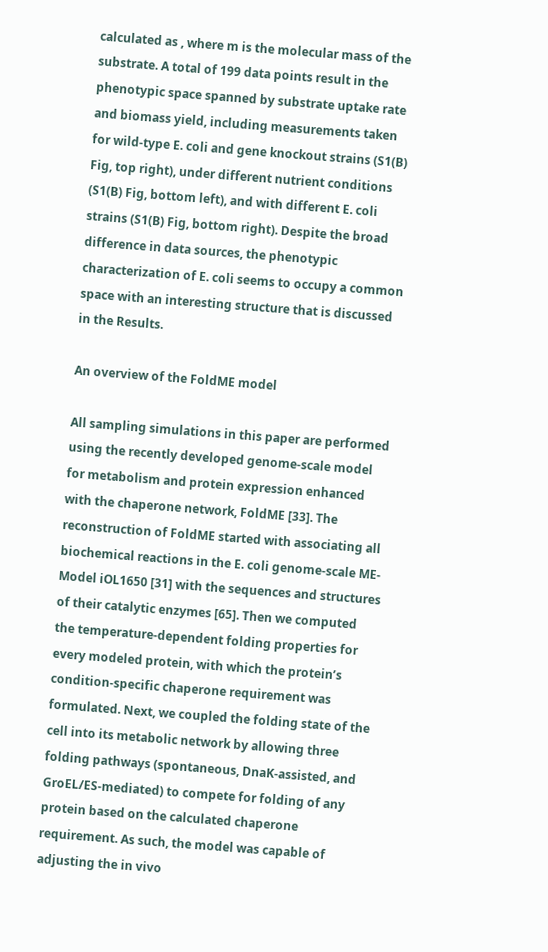calculated as , where m is the molecular mass of the substrate. A total of 199 data points result in the phenotypic space spanned by substrate uptake rate and biomass yield, including measurements taken for wild-type E. coli and gene knockout strains (S1(B) Fig, top right), under different nutrient conditions (S1(B) Fig, bottom left), and with different E. coli strains (S1(B) Fig, bottom right). Despite the broad difference in data sources, the phenotypic characterization of E. coli seems to occupy a common space with an interesting structure that is discussed in the Results.

An overview of the FoldME model

All sampling simulations in this paper are performed using the recently developed genome-scale model for metabolism and protein expression enhanced with the chaperone network, FoldME [33]. The reconstruction of FoldME started with associating all biochemical reactions in the E. coli genome-scale ME-Model iOL1650 [31] with the sequences and structures of their catalytic enzymes [65]. Then we computed the temperature-dependent folding properties for every modeled protein, with which the protein’s condition-specific chaperone requirement was formulated. Next, we coupled the folding state of the cell into its metabolic network by allowing three folding pathways (spontaneous, DnaK-assisted, and GroEL/ES-mediated) to compete for folding of any protein based on the calculated chaperone requirement. As such, the model was capable of adjusting the in vivo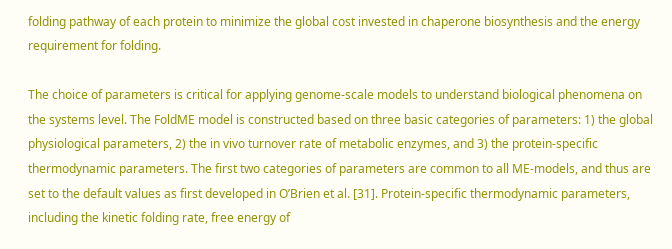folding pathway of each protein to minimize the global cost invested in chaperone biosynthesis and the energy requirement for folding.

The choice of parameters is critical for applying genome-scale models to understand biological phenomena on the systems level. The FoldME model is constructed based on three basic categories of parameters: 1) the global physiological parameters, 2) the in vivo turnover rate of metabolic enzymes, and 3) the protein-specific thermodynamic parameters. The first two categories of parameters are common to all ME-models, and thus are set to the default values as first developed in O’Brien et al. [31]. Protein-specific thermodynamic parameters, including the kinetic folding rate, free energy of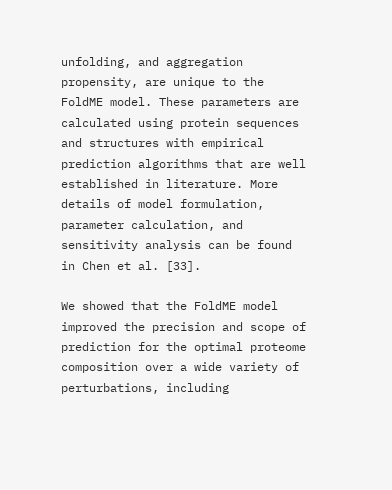unfolding, and aggregation propensity, are unique to the FoldME model. These parameters are calculated using protein sequences and structures with empirical prediction algorithms that are well established in literature. More details of model formulation, parameter calculation, and sensitivity analysis can be found in Chen et al. [33].

We showed that the FoldME model improved the precision and scope of prediction for the optimal proteome composition over a wide variety of perturbations, including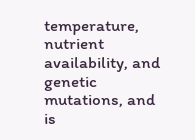temperature, nutrient availability, and genetic mutations, and is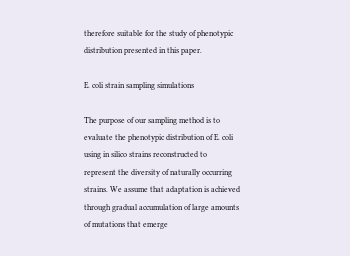therefore suitable for the study of phenotypic distribution presented in this paper.

E. coli strain sampling simulations

The purpose of our sampling method is to evaluate the phenotypic distribution of E. coli using in silico strains reconstructed to represent the diversity of naturally occurring strains. We assume that adaptation is achieved through gradual accumulation of large amounts of mutations that emerge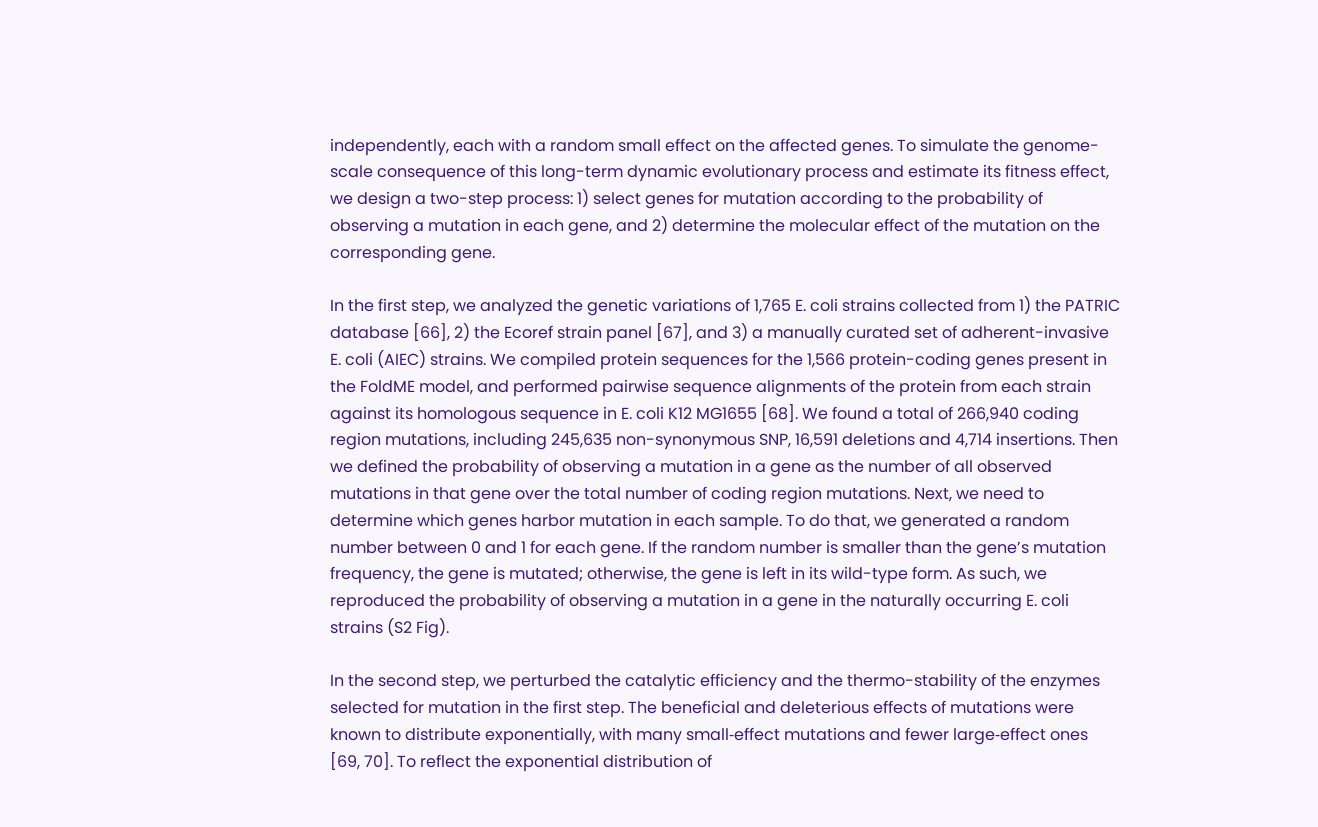independently, each with a random small effect on the affected genes. To simulate the genome-scale consequence of this long-term dynamic evolutionary process and estimate its fitness effect, we design a two-step process: 1) select genes for mutation according to the probability of observing a mutation in each gene, and 2) determine the molecular effect of the mutation on the corresponding gene.

In the first step, we analyzed the genetic variations of 1,765 E. coli strains collected from 1) the PATRIC database [66], 2) the Ecoref strain panel [67], and 3) a manually curated set of adherent-invasive E. coli (AIEC) strains. We compiled protein sequences for the 1,566 protein-coding genes present in the FoldME model, and performed pairwise sequence alignments of the protein from each strain against its homologous sequence in E. coli K12 MG1655 [68]. We found a total of 266,940 coding region mutations, including 245,635 non-synonymous SNP, 16,591 deletions and 4,714 insertions. Then we defined the probability of observing a mutation in a gene as the number of all observed mutations in that gene over the total number of coding region mutations. Next, we need to determine which genes harbor mutation in each sample. To do that, we generated a random number between 0 and 1 for each gene. If the random number is smaller than the gene’s mutation frequency, the gene is mutated; otherwise, the gene is left in its wild-type form. As such, we reproduced the probability of observing a mutation in a gene in the naturally occurring E. coli strains (S2 Fig).

In the second step, we perturbed the catalytic efficiency and the thermo-stability of the enzymes selected for mutation in the first step. The beneficial and deleterious effects of mutations were known to distribute exponentially, with many small‑effect mutations and fewer large‑effect ones [69, 70]. To reflect the exponential distribution of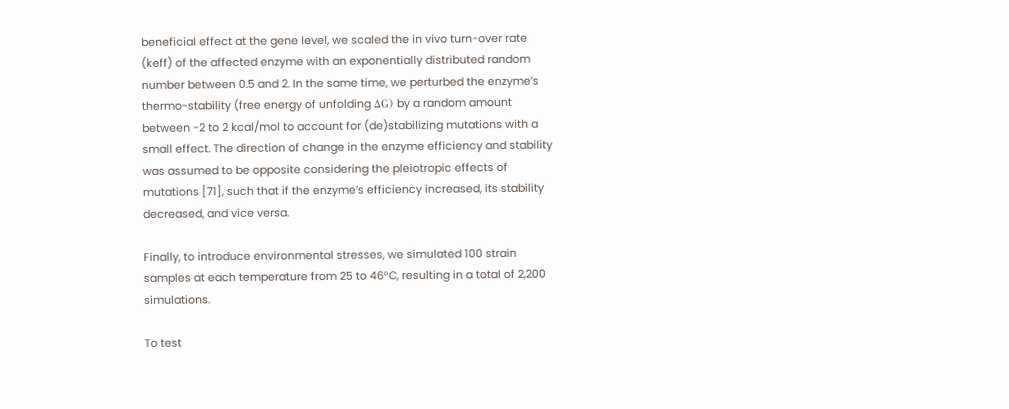beneficial effect at the gene level, we scaled the in vivo turn-over rate (keff) of the affected enzyme with an exponentially distributed random number between 0.5 and 2. In the same time, we perturbed the enzyme’s thermo-stability (free energy of unfolding ΔG) by a random amount between -2 to 2 kcal/mol to account for (de)stabilizing mutations with a small effect. The direction of change in the enzyme efficiency and stability was assumed to be opposite considering the pleiotropic effects of mutations [71], such that if the enzyme’s efficiency increased, its stability decreased, and vice versa.

Finally, to introduce environmental stresses, we simulated 100 strain samples at each temperature from 25 to 46°C, resulting in a total of 2,200 simulations.

To test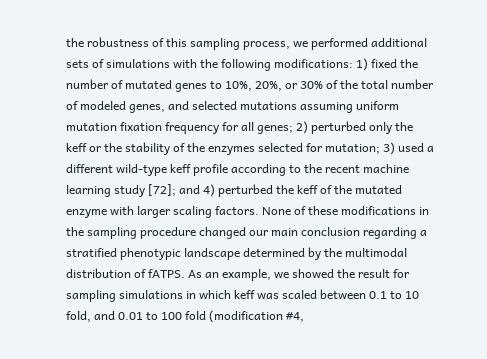the robustness of this sampling process, we performed additional sets of simulations with the following modifications: 1) fixed the number of mutated genes to 10%, 20%, or 30% of the total number of modeled genes, and selected mutations assuming uniform mutation fixation frequency for all genes; 2) perturbed only the keff or the stability of the enzymes selected for mutation; 3) used a different wild-type keff profile according to the recent machine learning study [72]; and 4) perturbed the keff of the mutated enzyme with larger scaling factors. None of these modifications in the sampling procedure changed our main conclusion regarding a stratified phenotypic landscape determined by the multimodal distribution of fATPS. As an example, we showed the result for sampling simulations in which keff was scaled between 0.1 to 10 fold, and 0.01 to 100 fold (modification #4,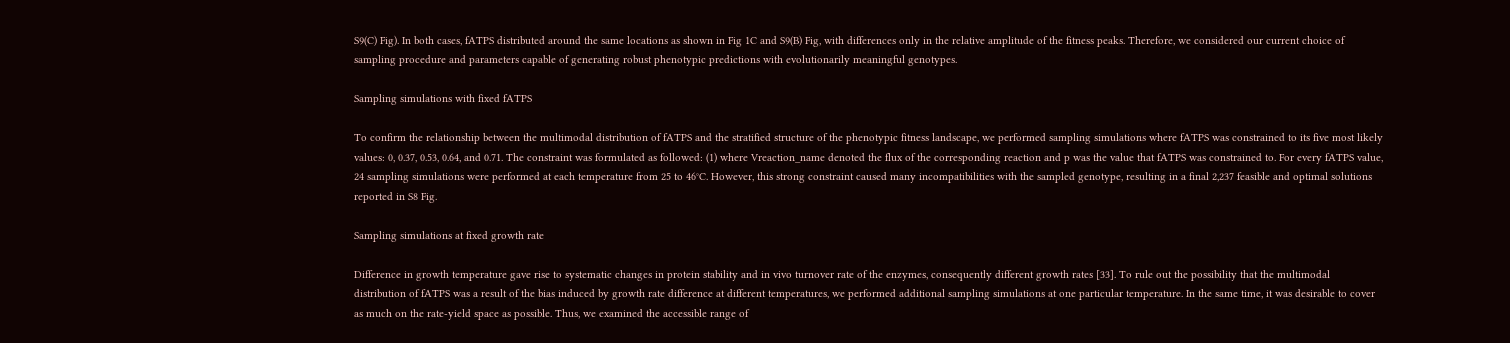S9(C) Fig). In both cases, fATPS distributed around the same locations as shown in Fig 1C and S9(B) Fig, with differences only in the relative amplitude of the fitness peaks. Therefore, we considered our current choice of sampling procedure and parameters capable of generating robust phenotypic predictions with evolutionarily meaningful genotypes.

Sampling simulations with fixed fATPS

To confirm the relationship between the multimodal distribution of fATPS and the stratified structure of the phenotypic fitness landscape, we performed sampling simulations where fATPS was constrained to its five most likely values: 0, 0.37, 0.53, 0.64, and 0.71. The constraint was formulated as followed: (1) where Vreaction_name denoted the flux of the corresponding reaction and p was the value that fATPS was constrained to. For every fATPS value, 24 sampling simulations were performed at each temperature from 25 to 46°C. However, this strong constraint caused many incompatibilities with the sampled genotype, resulting in a final 2,237 feasible and optimal solutions reported in S8 Fig.

Sampling simulations at fixed growth rate

Difference in growth temperature gave rise to systematic changes in protein stability and in vivo turnover rate of the enzymes, consequently different growth rates [33]. To rule out the possibility that the multimodal distribution of fATPS was a result of the bias induced by growth rate difference at different temperatures, we performed additional sampling simulations at one particular temperature. In the same time, it was desirable to cover as much on the rate-yield space as possible. Thus, we examined the accessible range of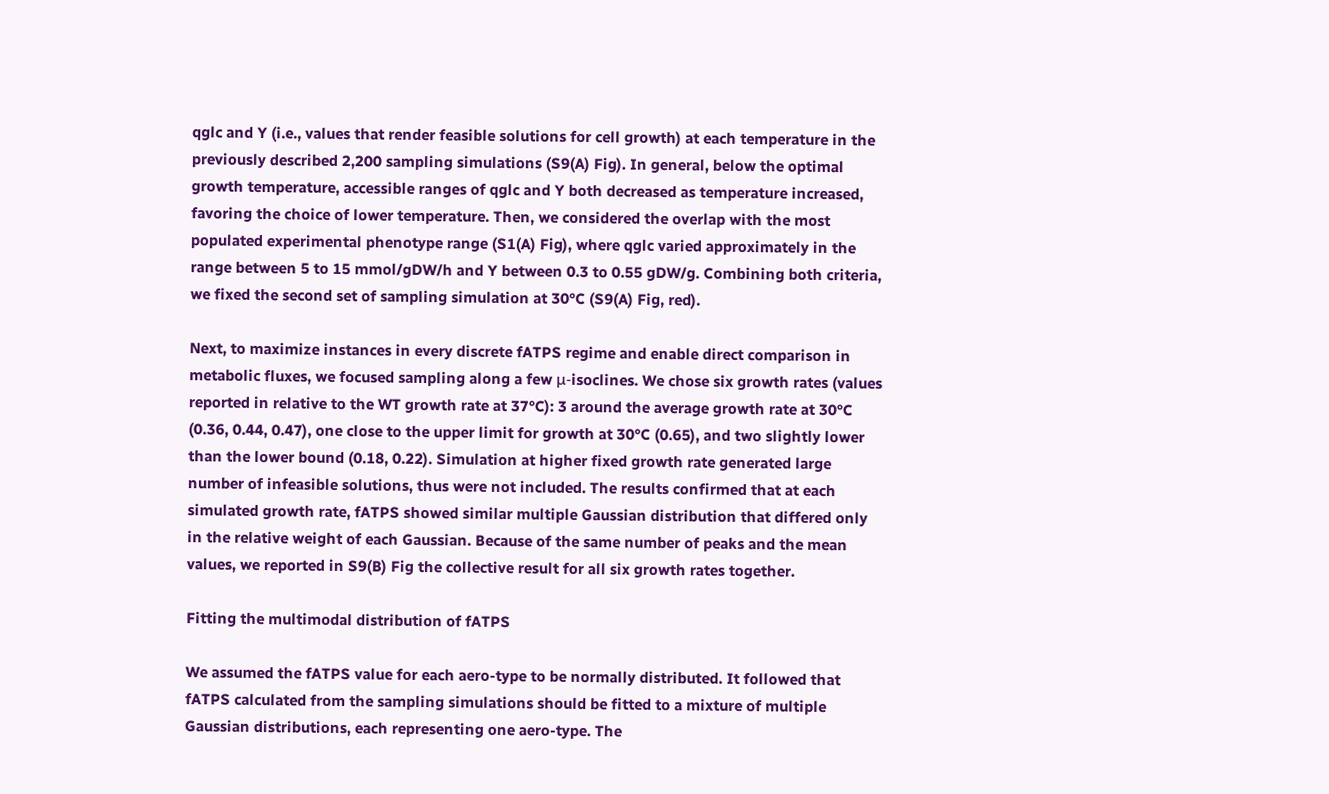qglc and Y (i.e., values that render feasible solutions for cell growth) at each temperature in the previously described 2,200 sampling simulations (S9(A) Fig). In general, below the optimal growth temperature, accessible ranges of qglc and Y both decreased as temperature increased, favoring the choice of lower temperature. Then, we considered the overlap with the most populated experimental phenotype range (S1(A) Fig), where qglc varied approximately in the range between 5 to 15 mmol/gDW/h and Y between 0.3 to 0.55 gDW/g. Combining both criteria, we fixed the second set of sampling simulation at 30°C (S9(A) Fig, red).

Next, to maximize instances in every discrete fATPS regime and enable direct comparison in metabolic fluxes, we focused sampling along a few μ-isoclines. We chose six growth rates (values reported in relative to the WT growth rate at 37°C): 3 around the average growth rate at 30°C (0.36, 0.44, 0.47), one close to the upper limit for growth at 30°C (0.65), and two slightly lower than the lower bound (0.18, 0.22). Simulation at higher fixed growth rate generated large number of infeasible solutions, thus were not included. The results confirmed that at each simulated growth rate, fATPS showed similar multiple Gaussian distribution that differed only in the relative weight of each Gaussian. Because of the same number of peaks and the mean values, we reported in S9(B) Fig the collective result for all six growth rates together.

Fitting the multimodal distribution of fATPS

We assumed the fATPS value for each aero-type to be normally distributed. It followed that fATPS calculated from the sampling simulations should be fitted to a mixture of multiple Gaussian distributions, each representing one aero-type. The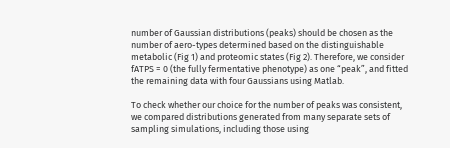number of Gaussian distributions (peaks) should be chosen as the number of aero-types determined based on the distinguishable metabolic (Fig 1) and proteomic states (Fig 2). Therefore, we consider fATPS = 0 (the fully fermentative phenotype) as one “peak”, and fitted the remaining data with four Gaussians using Matlab.

To check whether our choice for the number of peaks was consistent, we compared distributions generated from many separate sets of sampling simulations, including those using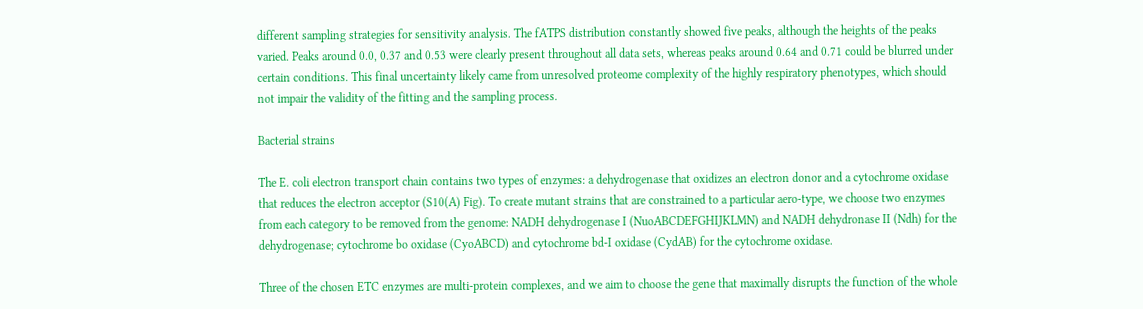different sampling strategies for sensitivity analysis. The fATPS distribution constantly showed five peaks, although the heights of the peaks varied. Peaks around 0.0, 0.37 and 0.53 were clearly present throughout all data sets, whereas peaks around 0.64 and 0.71 could be blurred under certain conditions. This final uncertainty likely came from unresolved proteome complexity of the highly respiratory phenotypes, which should not impair the validity of the fitting and the sampling process.

Bacterial strains

The E. coli electron transport chain contains two types of enzymes: a dehydrogenase that oxidizes an electron donor and a cytochrome oxidase that reduces the electron acceptor (S10(A) Fig). To create mutant strains that are constrained to a particular aero-type, we choose two enzymes from each category to be removed from the genome: NADH dehydrogenase I (NuoABCDEFGHIJKLMN) and NADH dehydronase II (Ndh) for the dehydrogenase; cytochrome bo oxidase (CyoABCD) and cytochrome bd-I oxidase (CydAB) for the cytochrome oxidase.

Three of the chosen ETC enzymes are multi-protein complexes, and we aim to choose the gene that maximally disrupts the function of the whole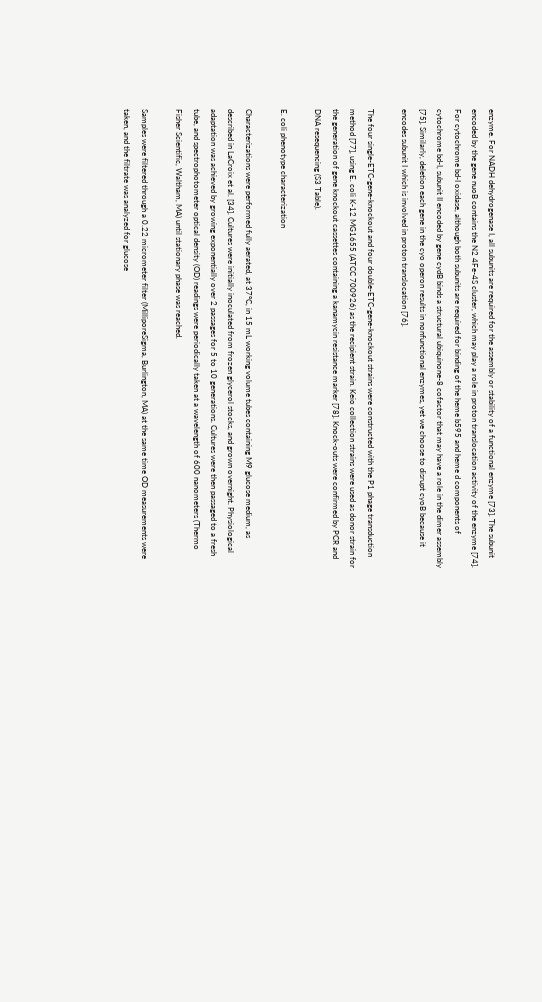enzyme. For NADH dehydrogenase I, all subunits are required for the assembly or stability of a functional enzyme [73]. The subunit encoded by the gene nuoB contains the N2 4Fe-4S cluster, which may play a role in proton translocation activity of the enzyme [74]. For cytochrome bd-I oxidase, although both subunits are required for binding of the heme b595 and heme d components of cytochrome bd-I, subunit II encoded by gene cydB binds a structural ubiquinone-8 cofactor that may have a role in the dimer assembly [75]. Similarly, deletion each gene in the cyo operon results in nonfunctional enzymes, yet we choose to disrupt cyoB because it encodes subunit I which is involved in proton translocation [76].

The four single-ETC-gene-knockout and four double-ETC-gene-knockout strains were constructed with the P1 phage transduction method [77], using E. coli K-12 MG1655 (ATCC 700926) as the recipient strain. Keio collection strains were used as donor strain for the generation of gene knockout cassettes containing a kanamycin resistance marker [78]. Knock-outs were confirmed by PCR and DNA resequencing (S3 Table).

E. coli phenotype characterization

Characterizations were performed fully aerated, at 37°C, in 15 mL working volume tubes containing M9 glucose medium, as described in LaCroix et al. [34]. Cultures were initially inoculated from frozen glycerol stocks, and grown overnight. Physiological adaptation was achieved by growing exponentially over 2 passages for 5 to 10 generations. Cultures were then passaged to a fresh tube, and spectrophotometer optical density (OD) readings were periodically taken at a wavelength of 600 nanometers (Thermo Fisher Scientific, Waltham, MA) until stationary phase was reached.

Samples were filtered through a 0.22 micrometer filter (MilliporeSigma, Burlington, MA) at the same time OD measurements were taken, and the filtrate was analyzed for glucose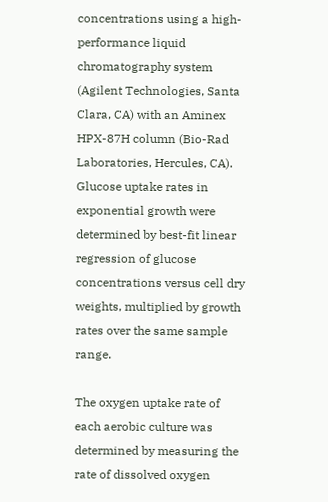concentrations using a high-performance liquid chromatography system (Agilent Technologies, Santa Clara, CA) with an Aminex HPX-87H column (Bio-Rad Laboratories, Hercules, CA). Glucose uptake rates in exponential growth were determined by best-fit linear regression of glucose concentrations versus cell dry weights, multiplied by growth rates over the same sample range.

The oxygen uptake rate of each aerobic culture was determined by measuring the rate of dissolved oxygen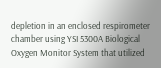depletion in an enclosed respirometer chamber using YSI 5300A Biological Oxygen Monitor System that utilized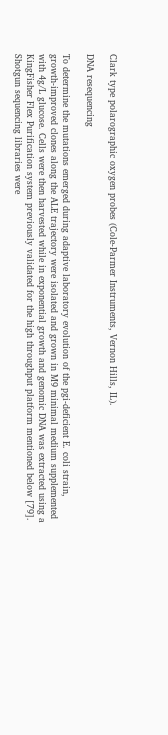Clark type polarographic oxygen probes (Cole-Parmer Instruments, Vernon Hills, IL).

DNA resequencing

To determine the mutations emerged during adaptive laboratory evolution of the pgi-deficient E. coli strain, growth-improved clones along the ALE trajectory were isolated and grown in M9 minimal medium supplemented with 4g/L glucose. Cells were then harvested while in exponential growth and genomic DNA was extracted using a KingFisher Flex Purification system previously validated for the high throughput platform mentioned below [79]. Shotgun sequencing libraries were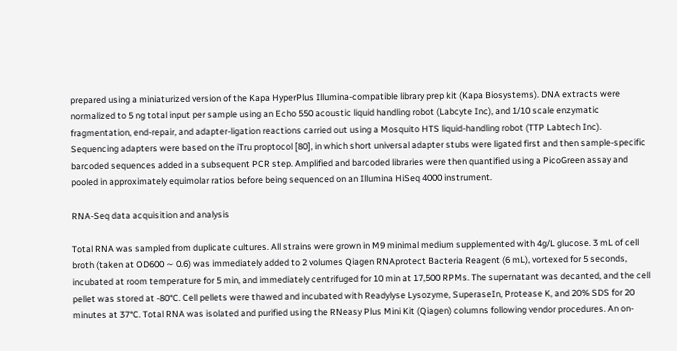prepared using a miniaturized version of the Kapa HyperPlus Illumina-compatible library prep kit (Kapa Biosystems). DNA extracts were normalized to 5 ng total input per sample using an Echo 550 acoustic liquid handling robot (Labcyte Inc), and 1/10 scale enzymatic fragmentation, end-repair, and adapter-ligation reactions carried out using a Mosquito HTS liquid-handling robot (TTP Labtech Inc). Sequencing adapters were based on the iTru proptocol [80], in which short universal adapter stubs were ligated first and then sample-specific barcoded sequences added in a subsequent PCR step. Amplified and barcoded libraries were then quantified using a PicoGreen assay and pooled in approximately equimolar ratios before being sequenced on an Illumina HiSeq 4000 instrument.

RNA-Seq data acquisition and analysis

Total RNA was sampled from duplicate cultures. All strains were grown in M9 minimal medium supplemented with 4g/L glucose. 3 mL of cell broth (taken at OD600 ∼ 0.6) was immediately added to 2 volumes Qiagen RNAprotect Bacteria Reagent (6 mL), vortexed for 5 seconds, incubated at room temperature for 5 min, and immediately centrifuged for 10 min at 17,500 RPMs. The supernatant was decanted, and the cell pellet was stored at -80°C. Cell pellets were thawed and incubated with Readylyse Lysozyme, SuperaseIn, Protease K, and 20% SDS for 20 minutes at 37°C. Total RNA was isolated and purified using the RNeasy Plus Mini Kit (Qiagen) columns following vendor procedures. An on-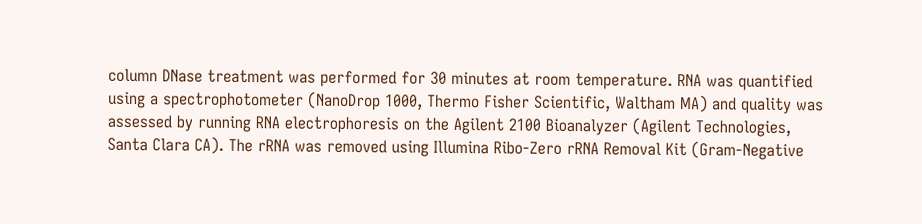column DNase treatment was performed for 30 minutes at room temperature. RNA was quantified using a spectrophotometer (NanoDrop 1000, Thermo Fisher Scientific, Waltham MA) and quality was assessed by running RNA electrophoresis on the Agilent 2100 Bioanalyzer (Agilent Technologies, Santa Clara CA). The rRNA was removed using Illumina Ribo-Zero rRNA Removal Kit (Gram-Negative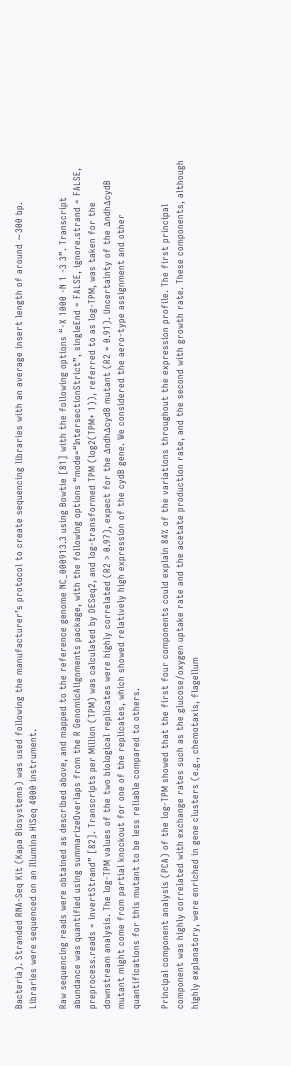Bacteria). Stranded RNA-Seq Kit (Kapa Biosystems) was used following the manufacturer’s protocol to create sequencing libraries with an average insert length of around ∼300 bp. Libraries were sequenced on an Illumina HiSeq 4000 instrument.

Raw sequencing reads were obtained as described above, and mapped to the reference genome NC_000913.3 using Bowtie [81] with the following options “-X 1000 -N 1 -3 3”. Transcript abundance was quantified using summarizeOverlaps from the R GenomicAlignments package, with the following options “mode=“IntersectionStrict”, singleEnd = FALSE, ignore.strand = FALSE, preprocess.reads = invertStrand” [82]. Transcripts per Million (TPM) was calculated by DESeq2, and log-transformed TPM (log2(TPM+ 1)), referred to as log-TPM, was taken for the downstream analysis. The log-TPM values of the two biological replicates were highly correlated (R2 > 0.97), expect for the ΔndhΔcydB mutant (R2 = 0.91). Uncertainty of the ΔndhΔcydB mutant might come from partial knockout for one of the replicates, which showed relatively high expression of the cydB gene. We considered the aero-type assignment and other quantifications for this mutant to be less reliable compared to others.

Principal component analysis (PCA) of the log-TPM showed that the first four components could explain 84% of the variations throughout the expression profile. The first principal component was highly correlated with exchange rates such as the glucose/oxygen uptake rate and the acetate production rate, and the second with growth rate. These components, although highly explanatory, were enriched in gene clusters (e.g., chemotaxis, flagellum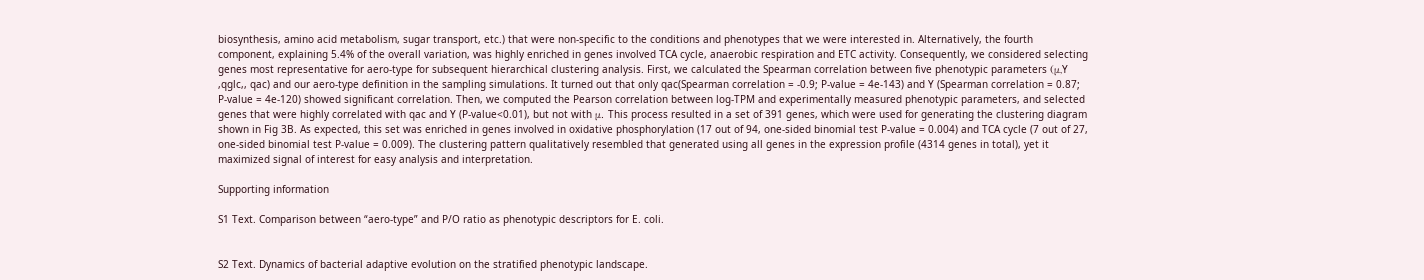biosynthesis, amino acid metabolism, sugar transport, etc.) that were non-specific to the conditions and phenotypes that we were interested in. Alternatively, the fourth component, explaining 5.4% of the overall variation, was highly enriched in genes involved TCA cycle, anaerobic respiration and ETC activity. Consequently, we considered selecting genes most representative for aero-type for subsequent hierarchical clustering analysis. First, we calculated the Spearman correlation between five phenotypic parameters (μ,Y ,qglc,, qac) and our aero-type definition in the sampling simulations. It turned out that only qac(Spearman correlation = -0.9; P-value = 4e-143) and Y (Spearman correlation = 0.87; P-value = 4e-120) showed significant correlation. Then, we computed the Pearson correlation between log-TPM and experimentally measured phenotypic parameters, and selected genes that were highly correlated with qac and Y (P-value<0.01), but not with μ. This process resulted in a set of 391 genes, which were used for generating the clustering diagram shown in Fig 3B. As expected, this set was enriched in genes involved in oxidative phosphorylation (17 out of 94, one-sided binomial test P-value = 0.004) and TCA cycle (7 out of 27, one-sided binomial test P-value = 0.009). The clustering pattern qualitatively resembled that generated using all genes in the expression profile (4314 genes in total), yet it maximized signal of interest for easy analysis and interpretation.

Supporting information

S1 Text. Comparison between “aero-type” and P/O ratio as phenotypic descriptors for E. coli.


S2 Text. Dynamics of bacterial adaptive evolution on the stratified phenotypic landscape.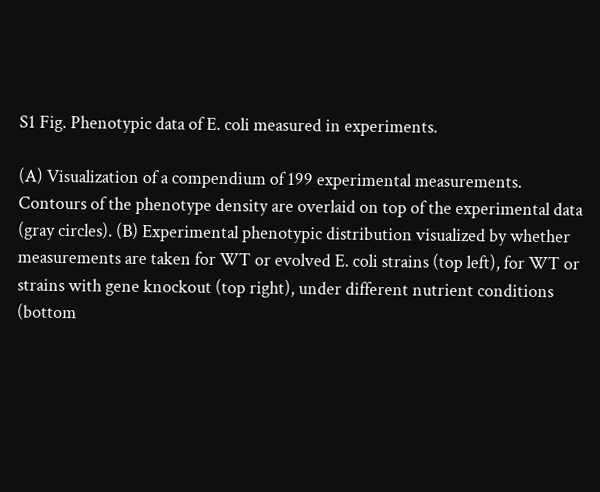S1 Fig. Phenotypic data of E. coli measured in experiments.

(A) Visualization of a compendium of 199 experimental measurements. Contours of the phenotype density are overlaid on top of the experimental data (gray circles). (B) Experimental phenotypic distribution visualized by whether measurements are taken for WT or evolved E. coli strains (top left), for WT or strains with gene knockout (top right), under different nutrient conditions (bottom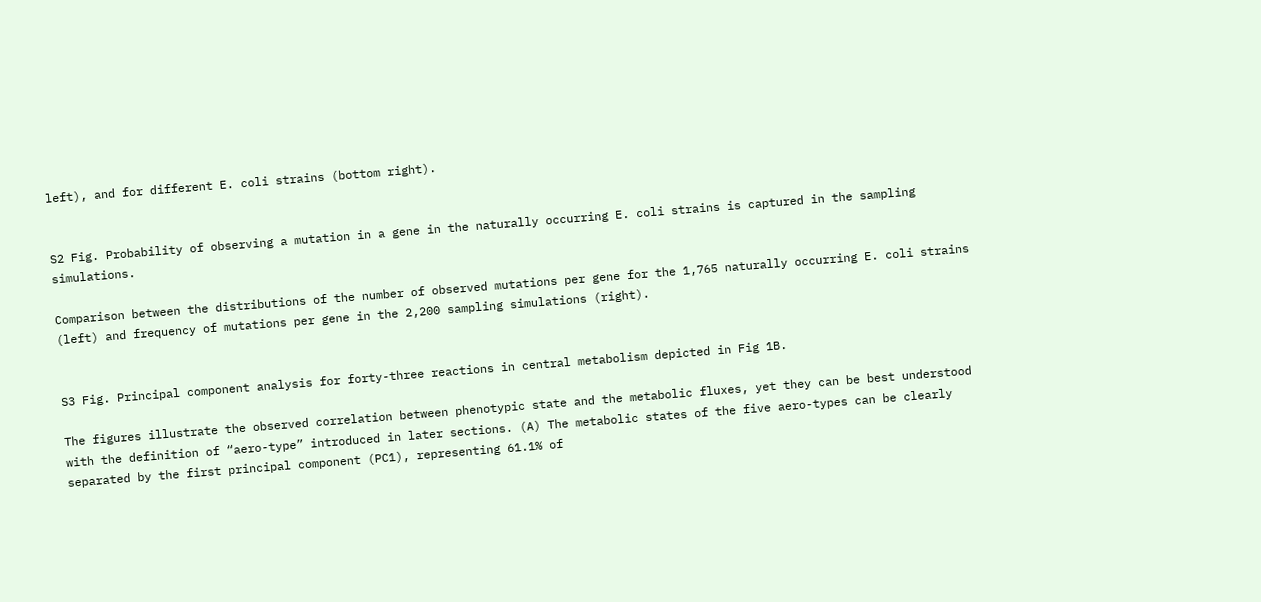left), and for different E. coli strains (bottom right).


S2 Fig. Probability of observing a mutation in a gene in the naturally occurring E. coli strains is captured in the sampling simulations.

Comparison between the distributions of the number of observed mutations per gene for the 1,765 naturally occurring E. coli strains (left) and frequency of mutations per gene in the 2,200 sampling simulations (right).


S3 Fig. Principal component analysis for forty-three reactions in central metabolism depicted in Fig 1B.

The figures illustrate the observed correlation between phenotypic state and the metabolic fluxes, yet they can be best understood with the definition of “aero-type” introduced in later sections. (A) The metabolic states of the five aero-types can be clearly separated by the first principal component (PC1), representing 61.1% of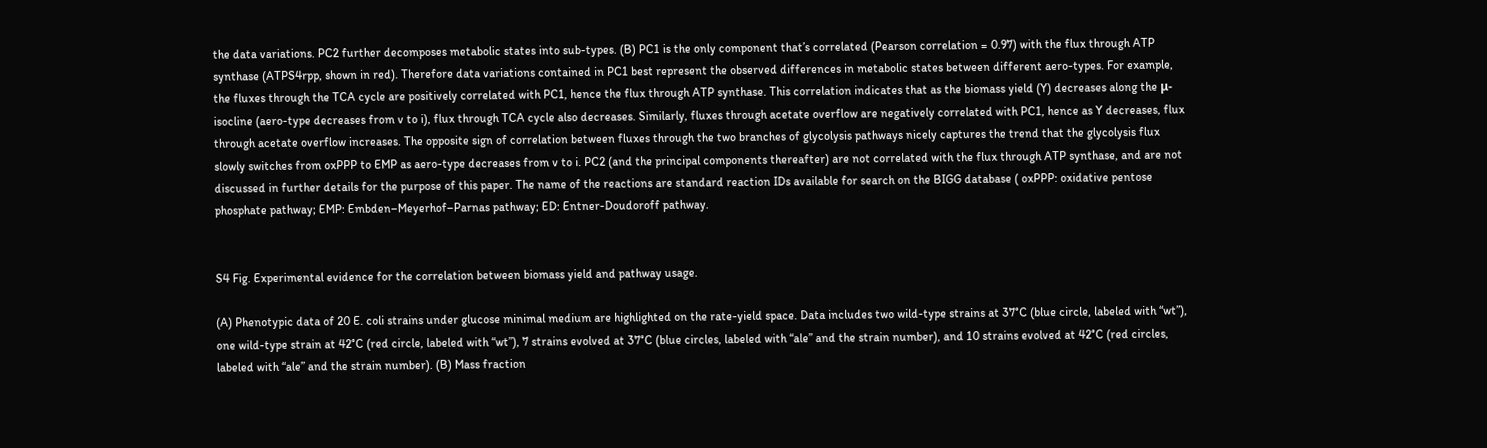the data variations. PC2 further decomposes metabolic states into sub-types. (B) PC1 is the only component that’s correlated (Pearson correlation = 0.97) with the flux through ATP synthase (ATPS4rpp, shown in red). Therefore data variations contained in PC1 best represent the observed differences in metabolic states between different aero-types. For example, the fluxes through the TCA cycle are positively correlated with PC1, hence the flux through ATP synthase. This correlation indicates that as the biomass yield (Y) decreases along the μ-isocline (aero-type decreases from v to i), flux through TCA cycle also decreases. Similarly, fluxes through acetate overflow are negatively correlated with PC1, hence as Y decreases, flux through acetate overflow increases. The opposite sign of correlation between fluxes through the two branches of glycolysis pathways nicely captures the trend that the glycolysis flux slowly switches from oxPPP to EMP as aero-type decreases from v to i. PC2 (and the principal components thereafter) are not correlated with the flux through ATP synthase, and are not discussed in further details for the purpose of this paper. The name of the reactions are standard reaction IDs available for search on the BIGG database ( oxPPP: oxidative pentose phosphate pathway; EMP: Embden–Meyerhof–Parnas pathway; ED: Entner-Doudoroff pathway.


S4 Fig. Experimental evidence for the correlation between biomass yield and pathway usage.

(A) Phenotypic data of 20 E. coli strains under glucose minimal medium are highlighted on the rate-yield space. Data includes two wild-type strains at 37°C (blue circle, labeled with “wt”), one wild-type strain at 42°C (red circle, labeled with “wt”), 7 strains evolved at 37°C (blue circles, labeled with “ale” and the strain number), and 10 strains evolved at 42°C (red circles, labeled with “ale” and the strain number). (B) Mass fraction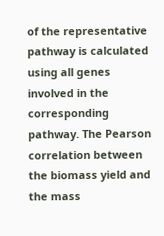of the representative pathway is calculated using all genes involved in the corresponding pathway. The Pearson correlation between the biomass yield and the mass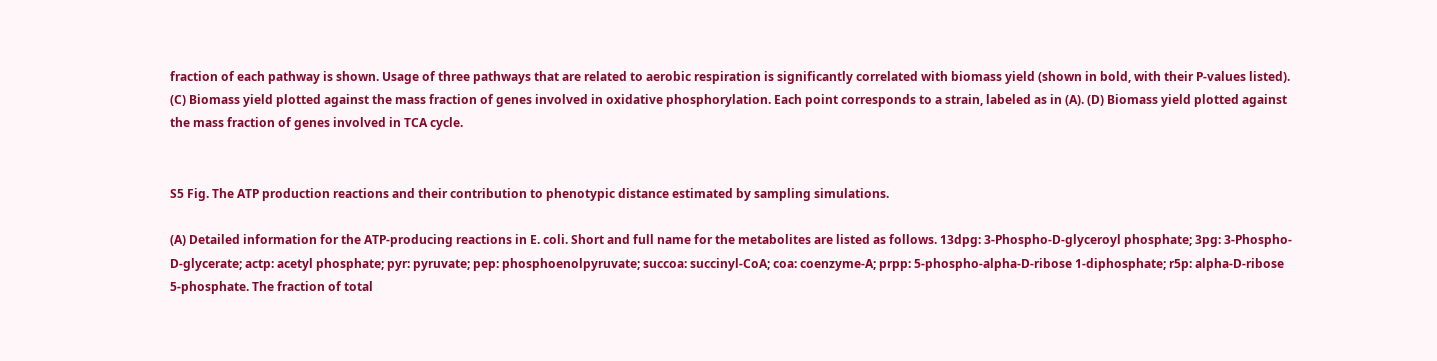fraction of each pathway is shown. Usage of three pathways that are related to aerobic respiration is significantly correlated with biomass yield (shown in bold, with their P-values listed). (C) Biomass yield plotted against the mass fraction of genes involved in oxidative phosphorylation. Each point corresponds to a strain, labeled as in (A). (D) Biomass yield plotted against the mass fraction of genes involved in TCA cycle.


S5 Fig. The ATP production reactions and their contribution to phenotypic distance estimated by sampling simulations.

(A) Detailed information for the ATP-producing reactions in E. coli. Short and full name for the metabolites are listed as follows. 13dpg: 3-Phospho-D-glyceroyl phosphate; 3pg: 3-Phospho-D-glycerate; actp: acetyl phosphate; pyr: pyruvate; pep: phosphoenolpyruvate; succoa: succinyl-CoA; coa: coenzyme-A; prpp: 5-phospho-alpha-D-ribose 1-diphosphate; r5p: alpha-D-ribose 5-phosphate. The fraction of total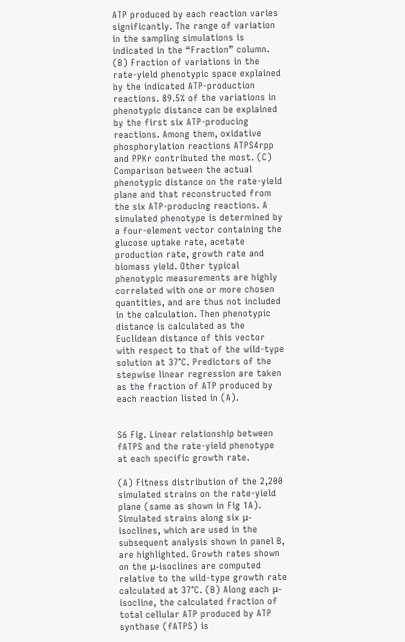ATP produced by each reaction varies significantly. The range of variation in the sampling simulations is indicated in the “Fraction” column. (B) Fraction of variations in the rate-yield phenotypic space explained by the indicated ATP-production reactions. 89.5% of the variations in phenotypic distance can be explained by the first six ATP-producing reactions. Among them, oxidative phosphorylation reactions ATPS4rpp and PPKr contributed the most. (C) Comparison between the actual phenotypic distance on the rate-yield plane and that reconstructed from the six ATP-producing reactions. A simulated phenotype is determined by a four-element vector containing the glucose uptake rate, acetate production rate, growth rate and biomass yield. Other typical phenotypic measurements are highly correlated with one or more chosen quantities, and are thus not included in the calculation. Then phenotypic distance is calculated as the Euclidean distance of this vector with respect to that of the wild-type solution at 37°C. Predictors of the stepwise linear regression are taken as the fraction of ATP produced by each reaction listed in (A).


S6 Fig. Linear relationship between fATPS and the rate-yield phenotype at each specific growth rate.

(A) Fitness distribution of the 2,200 simulated strains on the rate-yield plane (same as shown in Fig 1A). Simulated strains along six μ-isoclines, which are used in the subsequent analysis shown in panel B, are highlighted. Growth rates shown on the μ-isoclines are computed relative to the wild-type growth rate calculated at 37°C. (B) Along each μ-isocline, the calculated fraction of total cellular ATP produced by ATP synthase (fATPS) is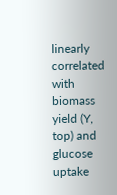linearly correlated with biomass yield (Y, top) and glucose uptake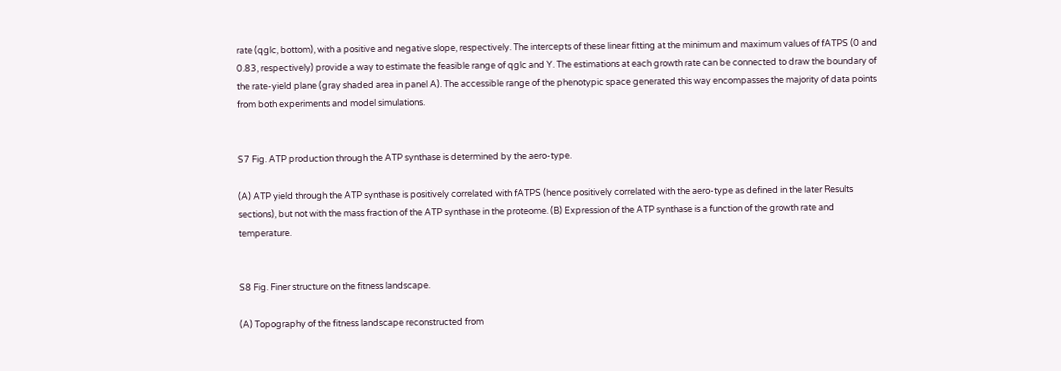rate (qglc, bottom), with a positive and negative slope, respectively. The intercepts of these linear fitting at the minimum and maximum values of fATPS (0 and 0.83, respectively) provide a way to estimate the feasible range of qglc and Y. The estimations at each growth rate can be connected to draw the boundary of the rate-yield plane (gray shaded area in panel A). The accessible range of the phenotypic space generated this way encompasses the majority of data points from both experiments and model simulations.


S7 Fig. ATP production through the ATP synthase is determined by the aero-type.

(A) ATP yield through the ATP synthase is positively correlated with fATPS (hence positively correlated with the aero-type as defined in the later Results sections), but not with the mass fraction of the ATP synthase in the proteome. (B) Expression of the ATP synthase is a function of the growth rate and temperature.


S8 Fig. Finer structure on the fitness landscape.

(A) Topography of the fitness landscape reconstructed from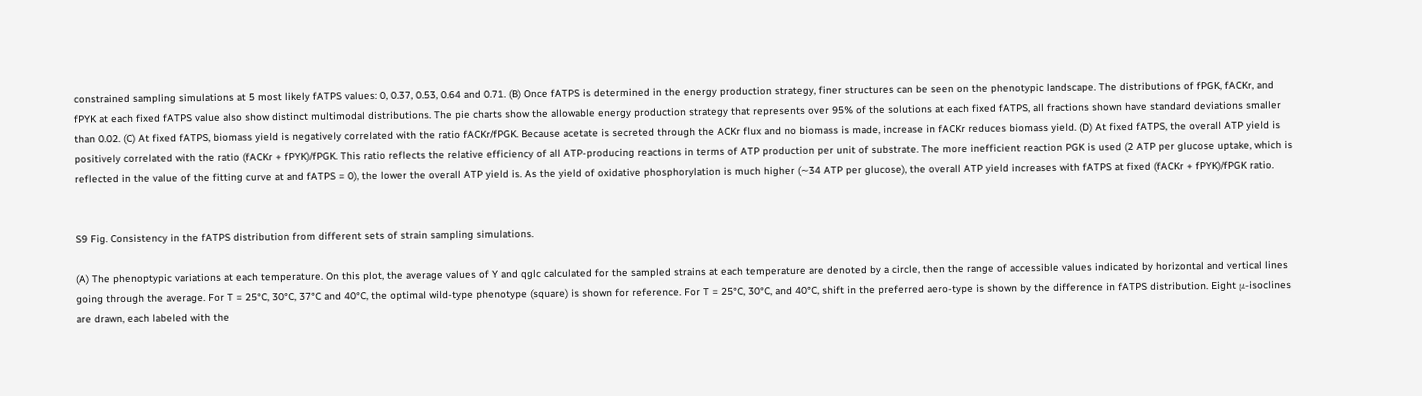constrained sampling simulations at 5 most likely fATPS values: 0, 0.37, 0.53, 0.64 and 0.71. (B) Once fATPS is determined in the energy production strategy, finer structures can be seen on the phenotypic landscape. The distributions of fPGK, fACKr, and fPYK at each fixed fATPS value also show distinct multimodal distributions. The pie charts show the allowable energy production strategy that represents over 95% of the solutions at each fixed fATPS, all fractions shown have standard deviations smaller than 0.02. (C) At fixed fATPS, biomass yield is negatively correlated with the ratio fACKr/fPGK. Because acetate is secreted through the ACKr flux and no biomass is made, increase in fACKr reduces biomass yield. (D) At fixed fATPS, the overall ATP yield is positively correlated with the ratio (fACKr + fPYK)/fPGK. This ratio reflects the relative efficiency of all ATP-producing reactions in terms of ATP production per unit of substrate. The more inefficient reaction PGK is used (2 ATP per glucose uptake, which is reflected in the value of the fitting curve at and fATPS = 0), the lower the overall ATP yield is. As the yield of oxidative phosphorylation is much higher (∼34 ATP per glucose), the overall ATP yield increases with fATPS at fixed (fACKr + fPYK)/fPGK ratio.


S9 Fig. Consistency in the fATPS distribution from different sets of strain sampling simulations.

(A) The phenoptypic variations at each temperature. On this plot, the average values of Y and qglc calculated for the sampled strains at each temperature are denoted by a circle, then the range of accessible values indicated by horizontal and vertical lines going through the average. For T = 25°C, 30°C, 37°C and 40°C, the optimal wild-type phenotype (square) is shown for reference. For T = 25°C, 30°C, and 40°C, shift in the preferred aero-type is shown by the difference in fATPS distribution. Eight μ-isoclines are drawn, each labeled with the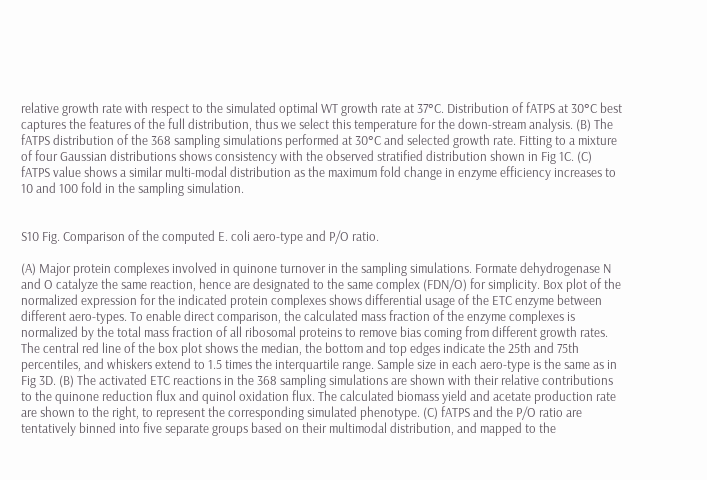relative growth rate with respect to the simulated optimal WT growth rate at 37°C. Distribution of fATPS at 30°C best captures the features of the full distribution, thus we select this temperature for the down-stream analysis. (B) The fATPS distribution of the 368 sampling simulations performed at 30°C and selected growth rate. Fitting to a mixture of four Gaussian distributions shows consistency with the observed stratified distribution shown in Fig 1C. (C) fATPS value shows a similar multi-modal distribution as the maximum fold change in enzyme efficiency increases to 10 and 100 fold in the sampling simulation.


S10 Fig. Comparison of the computed E. coli aero-type and P/O ratio.

(A) Major protein complexes involved in quinone turnover in the sampling simulations. Formate dehydrogenase N and O catalyze the same reaction, hence are designated to the same complex (FDN/O) for simplicity. Box plot of the normalized expression for the indicated protein complexes shows differential usage of the ETC enzyme between different aero-types. To enable direct comparison, the calculated mass fraction of the enzyme complexes is normalized by the total mass fraction of all ribosomal proteins to remove bias coming from different growth rates. The central red line of the box plot shows the median, the bottom and top edges indicate the 25th and 75th percentiles, and whiskers extend to 1.5 times the interquartile range. Sample size in each aero-type is the same as in Fig 3D. (B) The activated ETC reactions in the 368 sampling simulations are shown with their relative contributions to the quinone reduction flux and quinol oxidation flux. The calculated biomass yield and acetate production rate are shown to the right, to represent the corresponding simulated phenotype. (C) fATPS and the P/O ratio are tentatively binned into five separate groups based on their multimodal distribution, and mapped to the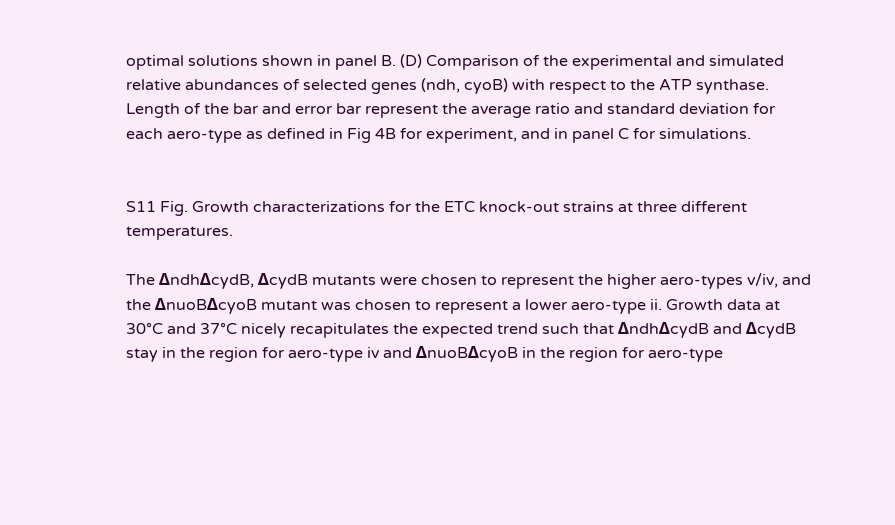optimal solutions shown in panel B. (D) Comparison of the experimental and simulated relative abundances of selected genes (ndh, cyoB) with respect to the ATP synthase. Length of the bar and error bar represent the average ratio and standard deviation for each aero-type as defined in Fig 4B for experiment, and in panel C for simulations.


S11 Fig. Growth characterizations for the ETC knock-out strains at three different temperatures.

The ΔndhΔcydB, ΔcydB mutants were chosen to represent the higher aero-types v/iv, and the ΔnuoBΔcyoB mutant was chosen to represent a lower aero-type ii. Growth data at 30°C and 37°C nicely recapitulates the expected trend such that ΔndhΔcydB and ΔcydB stay in the region for aero-type iv and ΔnuoBΔcyoB in the region for aero-type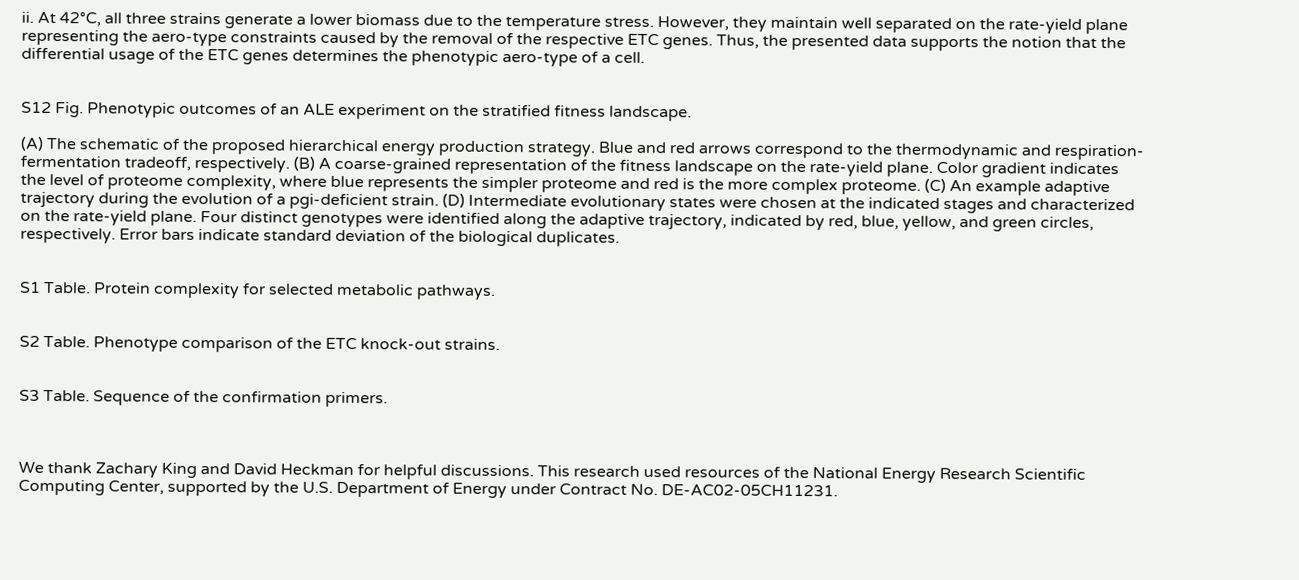ii. At 42°C, all three strains generate a lower biomass due to the temperature stress. However, they maintain well separated on the rate-yield plane representing the aero-type constraints caused by the removal of the respective ETC genes. Thus, the presented data supports the notion that the differential usage of the ETC genes determines the phenotypic aero-type of a cell.


S12 Fig. Phenotypic outcomes of an ALE experiment on the stratified fitness landscape.

(A) The schematic of the proposed hierarchical energy production strategy. Blue and red arrows correspond to the thermodynamic and respiration-fermentation tradeoff, respectively. (B) A coarse-grained representation of the fitness landscape on the rate-yield plane. Color gradient indicates the level of proteome complexity, where blue represents the simpler proteome and red is the more complex proteome. (C) An example adaptive trajectory during the evolution of a pgi-deficient strain. (D) Intermediate evolutionary states were chosen at the indicated stages and characterized on the rate-yield plane. Four distinct genotypes were identified along the adaptive trajectory, indicated by red, blue, yellow, and green circles, respectively. Error bars indicate standard deviation of the biological duplicates.


S1 Table. Protein complexity for selected metabolic pathways.


S2 Table. Phenotype comparison of the ETC knock-out strains.


S3 Table. Sequence of the confirmation primers.



We thank Zachary King and David Heckman for helpful discussions. This research used resources of the National Energy Research Scientific Computing Center, supported by the U.S. Department of Energy under Contract No. DE-AC02-05CH11231.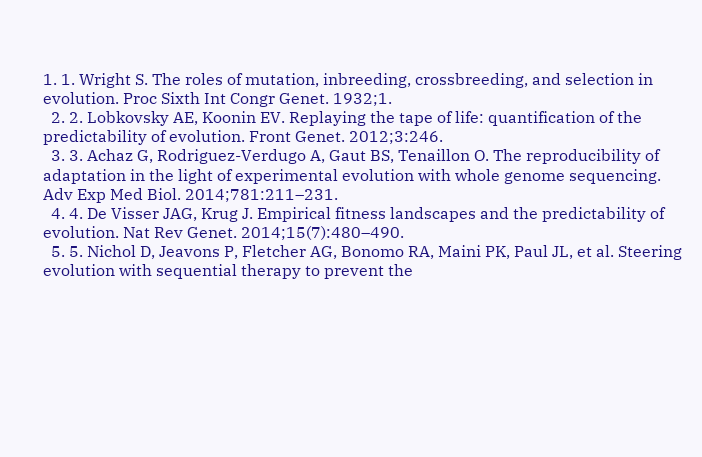1. 1. Wright S. The roles of mutation, inbreeding, crossbreeding, and selection in evolution. Proc Sixth Int Congr Genet. 1932;1.
  2. 2. Lobkovsky AE, Koonin EV. Replaying the tape of life: quantification of the predictability of evolution. Front Genet. 2012;3:246.
  3. 3. Achaz G, Rodriguez-Verdugo A, Gaut BS, Tenaillon O. The reproducibility of adaptation in the light of experimental evolution with whole genome sequencing. Adv Exp Med Biol. 2014;781:211–231.
  4. 4. De Visser JAG, Krug J. Empirical fitness landscapes and the predictability of evolution. Nat Rev Genet. 2014;15(7):480–490.
  5. 5. Nichol D, Jeavons P, Fletcher AG, Bonomo RA, Maini PK, Paul JL, et al. Steering evolution with sequential therapy to prevent the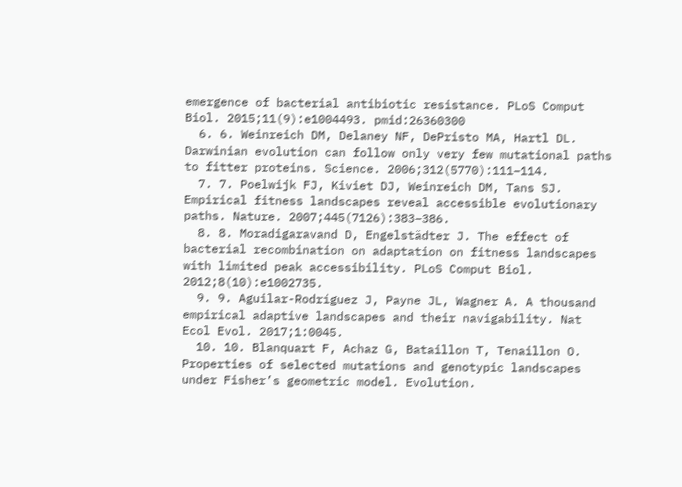emergence of bacterial antibiotic resistance. PLoS Comput Biol. 2015;11(9):e1004493. pmid:26360300
  6. 6. Weinreich DM, Delaney NF, DePristo MA, Hartl DL. Darwinian evolution can follow only very few mutational paths to fitter proteins. Science. 2006;312(5770):111–114.
  7. 7. Poelwijk FJ, Kiviet DJ, Weinreich DM, Tans SJ. Empirical fitness landscapes reveal accessible evolutionary paths. Nature. 2007;445(7126):383–386.
  8. 8. Moradigaravand D, Engelstädter J. The effect of bacterial recombination on adaptation on fitness landscapes with limited peak accessibility. PLoS Comput Biol. 2012;8(10):e1002735.
  9. 9. Aguilar-Rodríguez J, Payne JL, Wagner A. A thousand empirical adaptive landscapes and their navigability. Nat Ecol Evol. 2017;1:0045.
  10. 10. Blanquart F, Achaz G, Bataillon T, Tenaillon O. Properties of selected mutations and genotypic landscapes under Fisher’s geometric model. Evolution.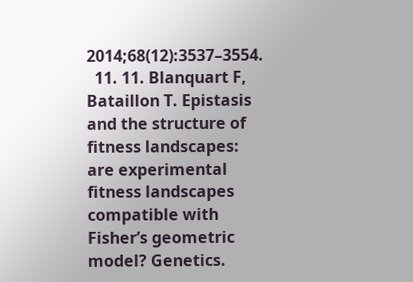2014;68(12):3537–3554.
  11. 11. Blanquart F, Bataillon T. Epistasis and the structure of fitness landscapes: are experimental fitness landscapes compatible with Fisher’s geometric model? Genetics.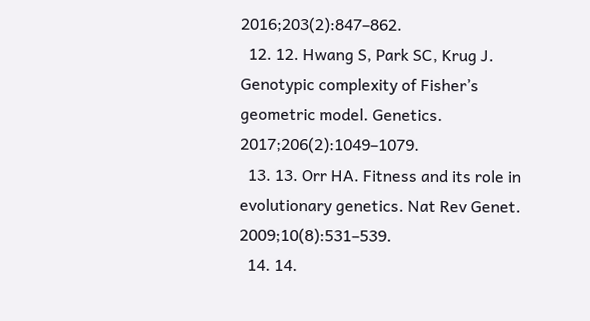2016;203(2):847–862.
  12. 12. Hwang S, Park SC, Krug J. Genotypic complexity of Fisher’s geometric model. Genetics. 2017;206(2):1049–1079.
  13. 13. Orr HA. Fitness and its role in evolutionary genetics. Nat Rev Genet. 2009;10(8):531–539.
  14. 14.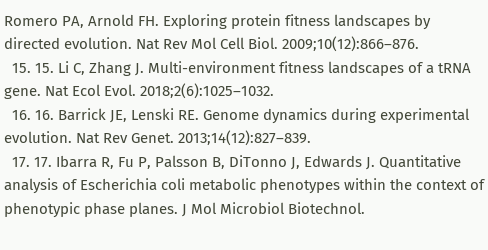Romero PA, Arnold FH. Exploring protein fitness landscapes by directed evolution. Nat Rev Mol Cell Biol. 2009;10(12):866–876.
  15. 15. Li C, Zhang J. Multi-environment fitness landscapes of a tRNA gene. Nat Ecol Evol. 2018;2(6):1025–1032.
  16. 16. Barrick JE, Lenski RE. Genome dynamics during experimental evolution. Nat Rev Genet. 2013;14(12):827–839.
  17. 17. Ibarra R, Fu P, Palsson B, DiTonno J, Edwards J. Quantitative analysis of Escherichia coli metabolic phenotypes within the context of phenotypic phase planes. J Mol Microbiol Biotechnol.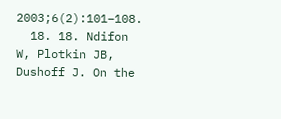2003;6(2):101–108.
  18. 18. Ndifon W, Plotkin JB, Dushoff J. On the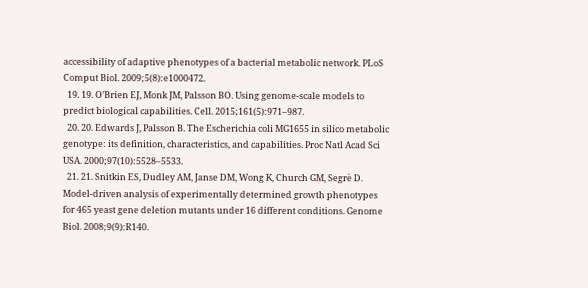accessibility of adaptive phenotypes of a bacterial metabolic network. PLoS Comput Biol. 2009;5(8):e1000472.
  19. 19. O’Brien EJ, Monk JM, Palsson BO. Using genome-scale models to predict biological capabilities. Cell. 2015;161(5):971–987.
  20. 20. Edwards J, Palsson B. The Escherichia coli MG1655 in silico metabolic genotype: its definition, characteristics, and capabilities. Proc Natl Acad Sci USA. 2000;97(10):5528–5533.
  21. 21. Snitkin ES, Dudley AM, Janse DM, Wong K, Church GM, Segrè D. Model-driven analysis of experimentally determined growth phenotypes for 465 yeast gene deletion mutants under 16 different conditions. Genome Biol. 2008;9(9):R140.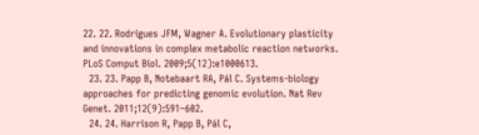22. 22. Rodrigues JFM, Wagner A. Evolutionary plasticity and innovations in complex metabolic reaction networks. PLoS Comput Biol. 2009;5(12):e1000613.
  23. 23. Papp B, Notebaart RA, Pál C. Systems-biology approaches for predicting genomic evolution. Nat Rev Genet. 2011;12(9):591–602.
  24. 24. Harrison R, Papp B, Pál C,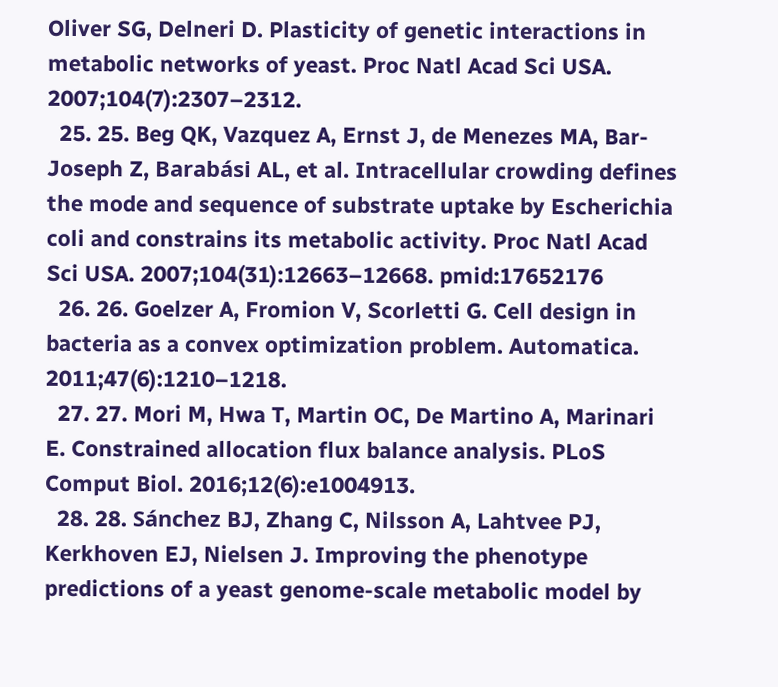Oliver SG, Delneri D. Plasticity of genetic interactions in metabolic networks of yeast. Proc Natl Acad Sci USA. 2007;104(7):2307–2312.
  25. 25. Beg QK, Vazquez A, Ernst J, de Menezes MA, Bar-Joseph Z, Barabási AL, et al. Intracellular crowding defines the mode and sequence of substrate uptake by Escherichia coli and constrains its metabolic activity. Proc Natl Acad Sci USA. 2007;104(31):12663–12668. pmid:17652176
  26. 26. Goelzer A, Fromion V, Scorletti G. Cell design in bacteria as a convex optimization problem. Automatica. 2011;47(6):1210–1218.
  27. 27. Mori M, Hwa T, Martin OC, De Martino A, Marinari E. Constrained allocation flux balance analysis. PLoS Comput Biol. 2016;12(6):e1004913.
  28. 28. Sánchez BJ, Zhang C, Nilsson A, Lahtvee PJ, Kerkhoven EJ, Nielsen J. Improving the phenotype predictions of a yeast genome-scale metabolic model by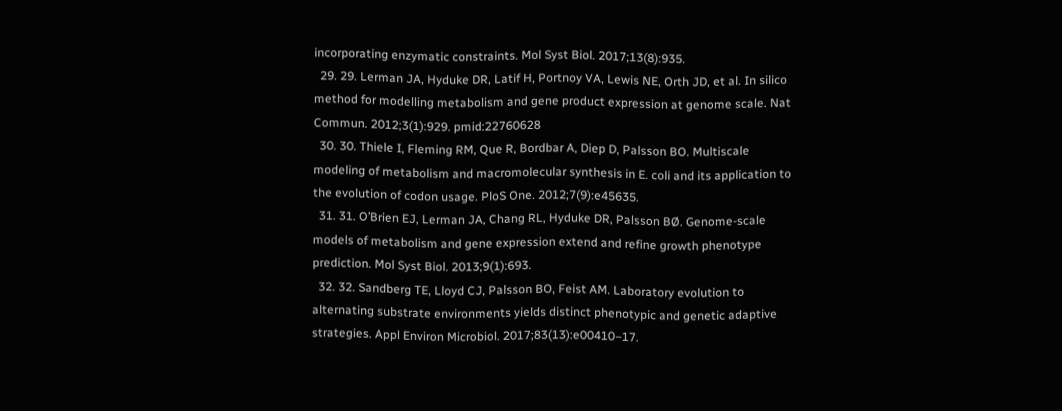incorporating enzymatic constraints. Mol Syst Biol. 2017;13(8):935.
  29. 29. Lerman JA, Hyduke DR, Latif H, Portnoy VA, Lewis NE, Orth JD, et al. In silico method for modelling metabolism and gene product expression at genome scale. Nat Commun. 2012;3(1):929. pmid:22760628
  30. 30. Thiele I, Fleming RM, Que R, Bordbar A, Diep D, Palsson BO. Multiscale modeling of metabolism and macromolecular synthesis in E. coli and its application to the evolution of codon usage. PloS One. 2012;7(9):e45635.
  31. 31. O’Brien EJ, Lerman JA, Chang RL, Hyduke DR, Palsson BØ. Genome-scale models of metabolism and gene expression extend and refine growth phenotype prediction. Mol Syst Biol. 2013;9(1):693.
  32. 32. Sandberg TE, Lloyd CJ, Palsson BO, Feist AM. Laboratory evolution to alternating substrate environments yields distinct phenotypic and genetic adaptive strategies. Appl Environ Microbiol. 2017;83(13):e00410–17.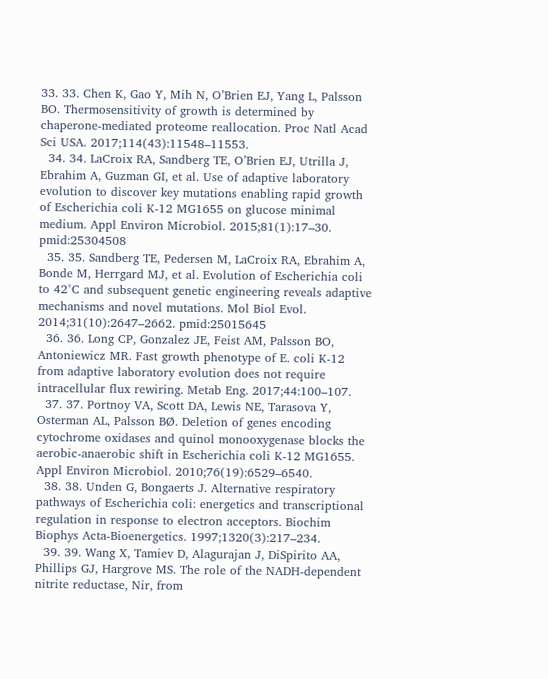33. 33. Chen K, Gao Y, Mih N, O’Brien EJ, Yang L, Palsson BO. Thermosensitivity of growth is determined by chaperone-mediated proteome reallocation. Proc Natl Acad Sci USA. 2017;114(43):11548–11553.
  34. 34. LaCroix RA, Sandberg TE, O’Brien EJ, Utrilla J, Ebrahim A, Guzman GI, et al. Use of adaptive laboratory evolution to discover key mutations enabling rapid growth of Escherichia coli K-12 MG1655 on glucose minimal medium. Appl Environ Microbiol. 2015;81(1):17–30. pmid:25304508
  35. 35. Sandberg TE, Pedersen M, LaCroix RA, Ebrahim A, Bonde M, Herrgard MJ, et al. Evolution of Escherichia coli to 42°C and subsequent genetic engineering reveals adaptive mechanisms and novel mutations. Mol Biol Evol. 2014;31(10):2647–2662. pmid:25015645
  36. 36. Long CP, Gonzalez JE, Feist AM, Palsson BO, Antoniewicz MR. Fast growth phenotype of E. coli K-12 from adaptive laboratory evolution does not require intracellular flux rewiring. Metab Eng. 2017;44:100–107.
  37. 37. Portnoy VA, Scott DA, Lewis NE, Tarasova Y, Osterman AL, Palsson BØ. Deletion of genes encoding cytochrome oxidases and quinol monooxygenase blocks the aerobic-anaerobic shift in Escherichia coli K-12 MG1655. Appl Environ Microbiol. 2010;76(19):6529–6540.
  38. 38. Unden G, Bongaerts J. Alternative respiratory pathways of Escherichia coli: energetics and transcriptional regulation in response to electron acceptors. Biochim Biophys Acta-Bioenergetics. 1997;1320(3):217–234.
  39. 39. Wang X, Tamiev D, Alagurajan J, DiSpirito AA, Phillips GJ, Hargrove MS. The role of the NADH-dependent nitrite reductase, Nir, from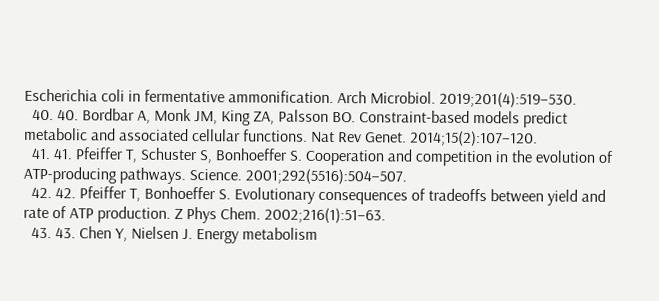Escherichia coli in fermentative ammonification. Arch Microbiol. 2019;201(4):519–530.
  40. 40. Bordbar A, Monk JM, King ZA, Palsson BO. Constraint-based models predict metabolic and associated cellular functions. Nat Rev Genet. 2014;15(2):107–120.
  41. 41. Pfeiffer T, Schuster S, Bonhoeffer S. Cooperation and competition in the evolution of ATP-producing pathways. Science. 2001;292(5516):504–507.
  42. 42. Pfeiffer T, Bonhoeffer S. Evolutionary consequences of tradeoffs between yield and rate of ATP production. Z Phys Chem. 2002;216(1):51–63.
  43. 43. Chen Y, Nielsen J. Energy metabolism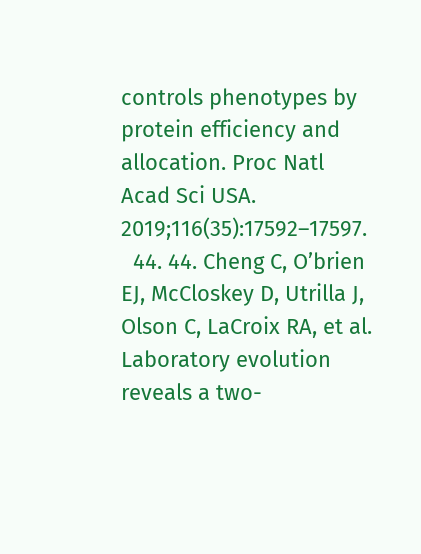controls phenotypes by protein efficiency and allocation. Proc Natl Acad Sci USA. 2019;116(35):17592–17597.
  44. 44. Cheng C, O’brien EJ, McCloskey D, Utrilla J, Olson C, LaCroix RA, et al. Laboratory evolution reveals a two-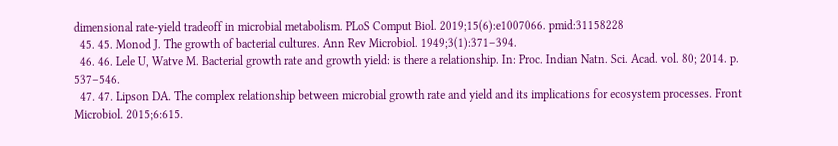dimensional rate-yield tradeoff in microbial metabolism. PLoS Comput Biol. 2019;15(6):e1007066. pmid:31158228
  45. 45. Monod J. The growth of bacterial cultures. Ann Rev Microbiol. 1949;3(1):371–394.
  46. 46. Lele U, Watve M. Bacterial growth rate and growth yield: is there a relationship. In: Proc. Indian Natn. Sci. Acad. vol. 80; 2014. p. 537–546.
  47. 47. Lipson DA. The complex relationship between microbial growth rate and yield and its implications for ecosystem processes. Front Microbiol. 2015;6:615.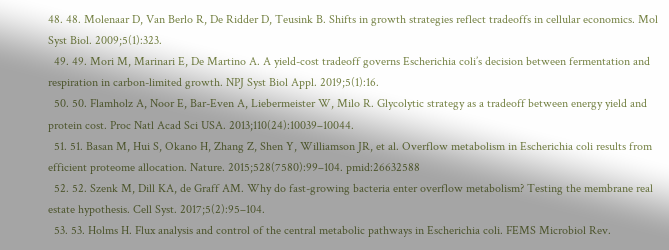48. 48. Molenaar D, Van Berlo R, De Ridder D, Teusink B. Shifts in growth strategies reflect tradeoffs in cellular economics. Mol Syst Biol. 2009;5(1):323.
  49. 49. Mori M, Marinari E, De Martino A. A yield-cost tradeoff governs Escherichia coli’s decision between fermentation and respiration in carbon-limited growth. NPJ Syst Biol Appl. 2019;5(1):16.
  50. 50. Flamholz A, Noor E, Bar-Even A, Liebermeister W, Milo R. Glycolytic strategy as a tradeoff between energy yield and protein cost. Proc Natl Acad Sci USA. 2013;110(24):10039–10044.
  51. 51. Basan M, Hui S, Okano H, Zhang Z, Shen Y, Williamson JR, et al. Overflow metabolism in Escherichia coli results from efficient proteome allocation. Nature. 2015;528(7580):99–104. pmid:26632588
  52. 52. Szenk M, Dill KA, de Graff AM. Why do fast-growing bacteria enter overflow metabolism? Testing the membrane real estate hypothesis. Cell Syst. 2017;5(2):95–104.
  53. 53. Holms H. Flux analysis and control of the central metabolic pathways in Escherichia coli. FEMS Microbiol Rev.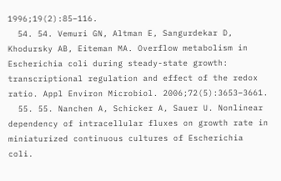1996;19(2):85–116.
  54. 54. Vemuri GN, Altman E, Sangurdekar D, Khodursky AB, Eiteman MA. Overflow metabolism in Escherichia coli during steady-state growth: transcriptional regulation and effect of the redox ratio. Appl Environ Microbiol. 2006;72(5):3653–3661.
  55. 55. Nanchen A, Schicker A, Sauer U. Nonlinear dependency of intracellular fluxes on growth rate in miniaturized continuous cultures of Escherichia coli.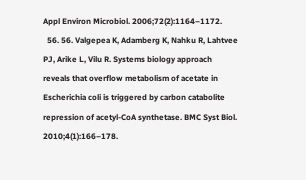Appl Environ Microbiol. 2006;72(2):1164–1172.
  56. 56. Valgepea K, Adamberg K, Nahku R, Lahtvee PJ, Arike L, Vilu R. Systems biology approach reveals that overflow metabolism of acetate in Escherichia coli is triggered by carbon catabolite repression of acetyl-CoA synthetase. BMC Syst Biol. 2010;4(1):166–178.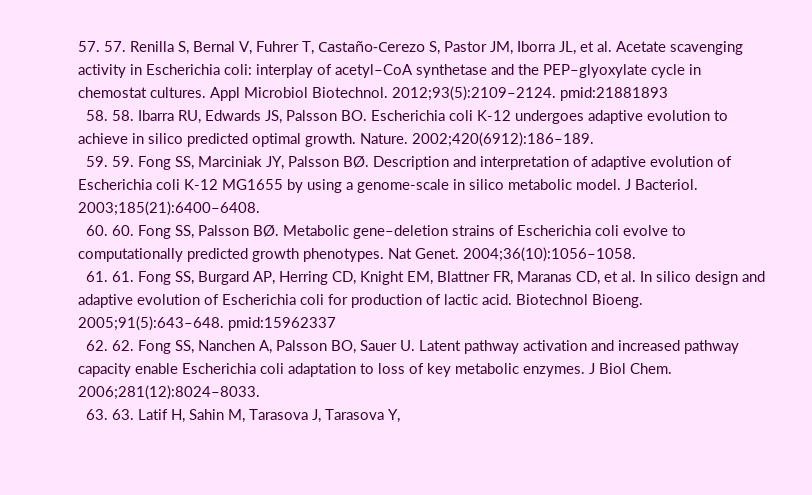57. 57. Renilla S, Bernal V, Fuhrer T, Castaño-Cerezo S, Pastor JM, Iborra JL, et al. Acetate scavenging activity in Escherichia coli: interplay of acetyl–CoA synthetase and the PEP–glyoxylate cycle in chemostat cultures. Appl Microbiol Biotechnol. 2012;93(5):2109–2124. pmid:21881893
  58. 58. Ibarra RU, Edwards JS, Palsson BO. Escherichia coli K-12 undergoes adaptive evolution to achieve in silico predicted optimal growth. Nature. 2002;420(6912):186–189.
  59. 59. Fong SS, Marciniak JY, Palsson BØ. Description and interpretation of adaptive evolution of Escherichia coli K-12 MG1655 by using a genome-scale in silico metabolic model. J Bacteriol. 2003;185(21):6400–6408.
  60. 60. Fong SS, Palsson BØ. Metabolic gene–deletion strains of Escherichia coli evolve to computationally predicted growth phenotypes. Nat Genet. 2004;36(10):1056–1058.
  61. 61. Fong SS, Burgard AP, Herring CD, Knight EM, Blattner FR, Maranas CD, et al. In silico design and adaptive evolution of Escherichia coli for production of lactic acid. Biotechnol Bioeng. 2005;91(5):643–648. pmid:15962337
  62. 62. Fong SS, Nanchen A, Palsson BO, Sauer U. Latent pathway activation and increased pathway capacity enable Escherichia coli adaptation to loss of key metabolic enzymes. J Biol Chem. 2006;281(12):8024–8033.
  63. 63. Latif H, Sahin M, Tarasova J, Tarasova Y,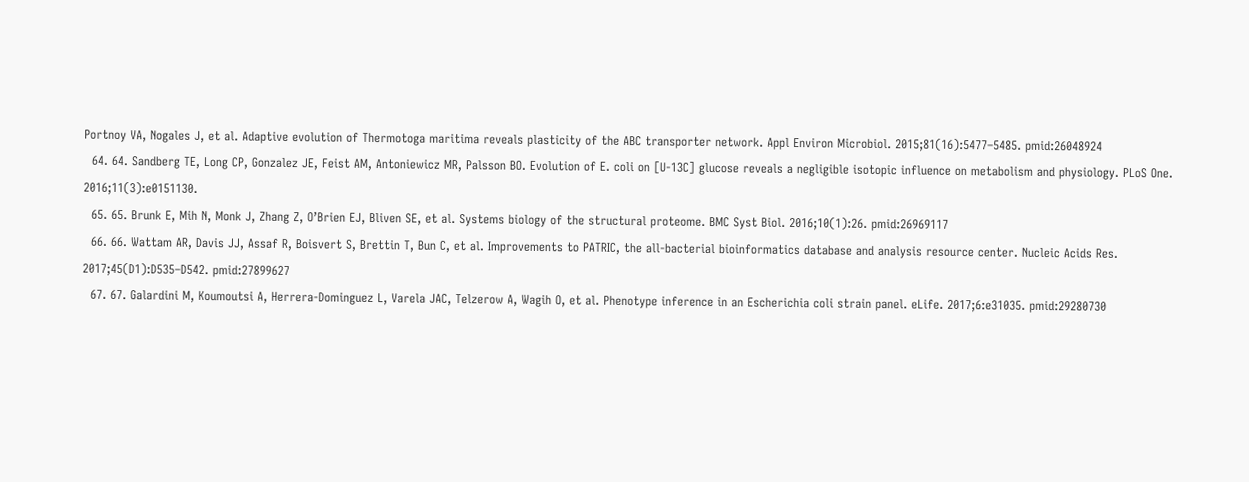Portnoy VA, Nogales J, et al. Adaptive evolution of Thermotoga maritima reveals plasticity of the ABC transporter network. Appl Environ Microbiol. 2015;81(16):5477–5485. pmid:26048924
  64. 64. Sandberg TE, Long CP, Gonzalez JE, Feist AM, Antoniewicz MR, Palsson BO. Evolution of E. coli on [U-13C] glucose reveals a negligible isotopic influence on metabolism and physiology. PLoS One. 2016;11(3):e0151130.
  65. 65. Brunk E, Mih N, Monk J, Zhang Z, O’Brien EJ, Bliven SE, et al. Systems biology of the structural proteome. BMC Syst Biol. 2016;10(1):26. pmid:26969117
  66. 66. Wattam AR, Davis JJ, Assaf R, Boisvert S, Brettin T, Bun C, et al. Improvements to PATRIC, the all-bacterial bioinformatics database and analysis resource center. Nucleic Acids Res. 2017;45(D1):D535–D542. pmid:27899627
  67. 67. Galardini M, Koumoutsi A, Herrera-Dominguez L, Varela JAC, Telzerow A, Wagih O, et al. Phenotype inference in an Escherichia coli strain panel. eLife. 2017;6:e31035. pmid:29280730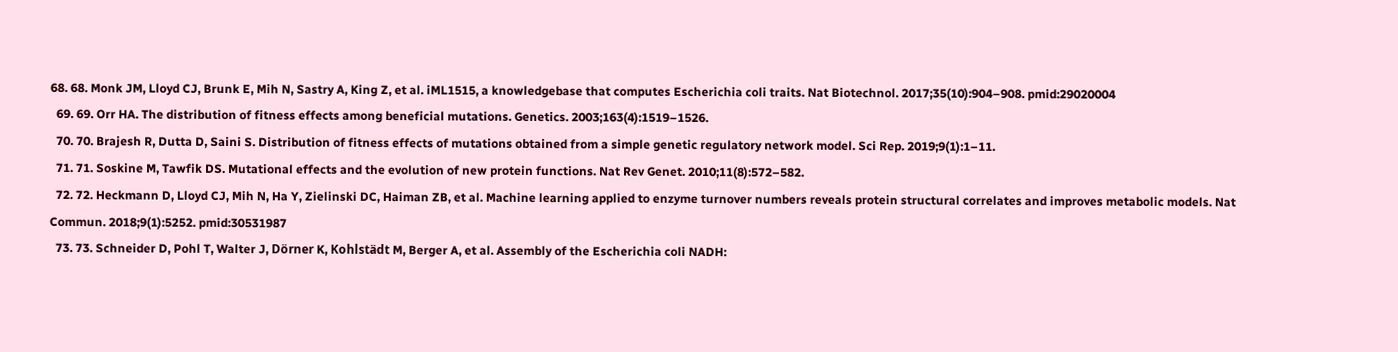68. 68. Monk JM, Lloyd CJ, Brunk E, Mih N, Sastry A, King Z, et al. iML1515, a knowledgebase that computes Escherichia coli traits. Nat Biotechnol. 2017;35(10):904–908. pmid:29020004
  69. 69. Orr HA. The distribution of fitness effects among beneficial mutations. Genetics. 2003;163(4):1519–1526.
  70. 70. Brajesh R, Dutta D, Saini S. Distribution of fitness effects of mutations obtained from a simple genetic regulatory network model. Sci Rep. 2019;9(1):1–11.
  71. 71. Soskine M, Tawfik DS. Mutational effects and the evolution of new protein functions. Nat Rev Genet. 2010;11(8):572–582.
  72. 72. Heckmann D, Lloyd CJ, Mih N, Ha Y, Zielinski DC, Haiman ZB, et al. Machine learning applied to enzyme turnover numbers reveals protein structural correlates and improves metabolic models. Nat Commun. 2018;9(1):5252. pmid:30531987
  73. 73. Schneider D, Pohl T, Walter J, Dörner K, Kohlstädt M, Berger A, et al. Assembly of the Escherichia coli NADH: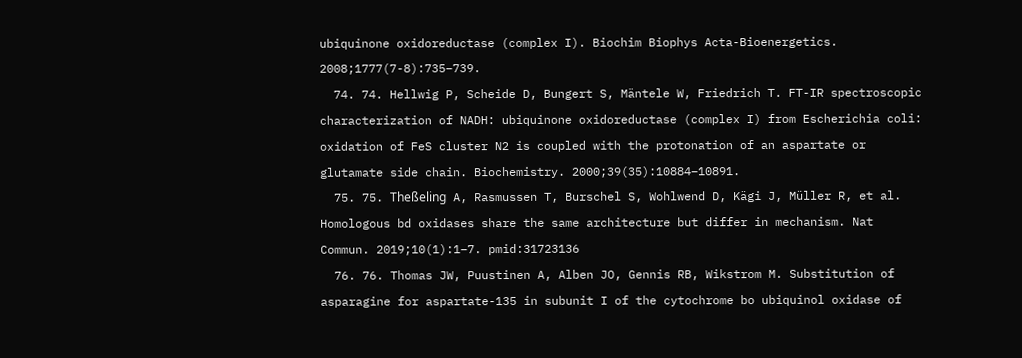ubiquinone oxidoreductase (complex I). Biochim Biophys Acta-Bioenergetics. 2008;1777(7-8):735–739.
  74. 74. Hellwig P, Scheide D, Bungert S, Mäntele W, Friedrich T. FT-IR spectroscopic characterization of NADH: ubiquinone oxidoreductase (complex I) from Escherichia coli: oxidation of FeS cluster N2 is coupled with the protonation of an aspartate or glutamate side chain. Biochemistry. 2000;39(35):10884–10891.
  75. 75. Theßeling A, Rasmussen T, Burschel S, Wohlwend D, Kägi J, Müller R, et al. Homologous bd oxidases share the same architecture but differ in mechanism. Nat Commun. 2019;10(1):1–7. pmid:31723136
  76. 76. Thomas JW, Puustinen A, Alben JO, Gennis RB, Wikstrom M. Substitution of asparagine for aspartate-135 in subunit I of the cytochrome bo ubiquinol oxidase of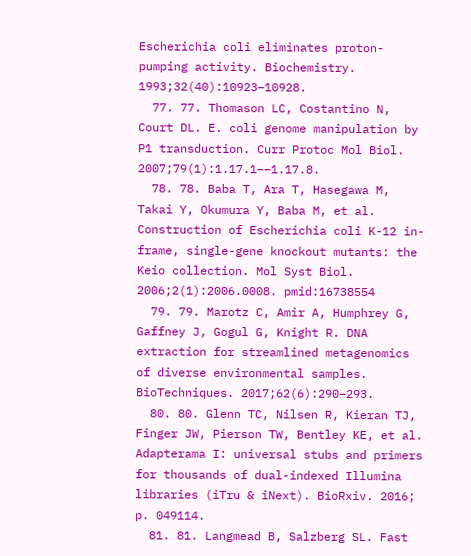Escherichia coli eliminates proton-pumping activity. Biochemistry. 1993;32(40):10923–10928.
  77. 77. Thomason LC, Costantino N, Court DL. E. coli genome manipulation by P1 transduction. Curr Protoc Mol Biol. 2007;79(1):1.17.1––1.17.8.
  78. 78. Baba T, Ara T, Hasegawa M, Takai Y, Okumura Y, Baba M, et al. Construction of Escherichia coli K-12 in-frame, single-gene knockout mutants: the Keio collection. Mol Syst Biol. 2006;2(1):2006.0008. pmid:16738554
  79. 79. Marotz C, Amir A, Humphrey G, Gaffney J, Gogul G, Knight R. DNA extraction for streamlined metagenomics of diverse environmental samples. BioTechniques. 2017;62(6):290–293.
  80. 80. Glenn TC, Nilsen R, Kieran TJ, Finger JW, Pierson TW, Bentley KE, et al. Adapterama I: universal stubs and primers for thousands of dual-indexed Illumina libraries (iTru & iNext). BioRxiv. 2016; p. 049114.
  81. 81. Langmead B, Salzberg SL. Fast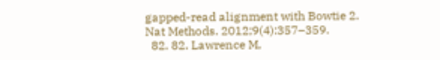gapped-read alignment with Bowtie 2. Nat Methods. 2012;9(4):357–359.
  82. 82. Lawrence M,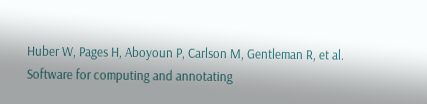Huber W, Pages H, Aboyoun P, Carlson M, Gentleman R, et al. Software for computing and annotating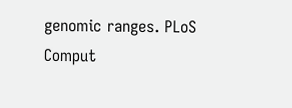genomic ranges. PLoS Comput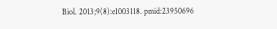Biol. 2013;9(8):e1003118. pmid:23950696